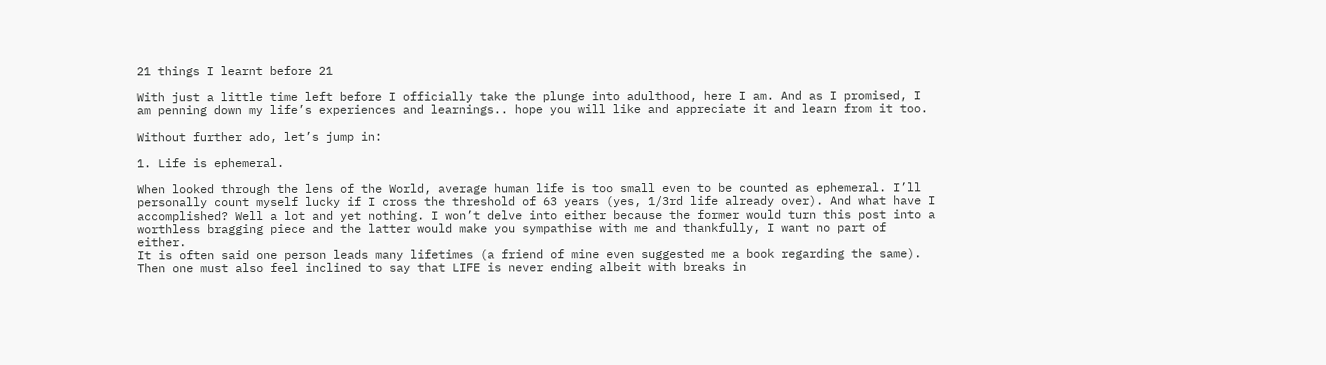21 things I learnt before 21

With just a little time left before I officially take the plunge into adulthood, here I am. And as I promised, I am penning down my life’s experiences and learnings.. hope you will like and appreciate it and learn from it too.

Without further ado, let’s jump in:

1. Life is ephemeral.

When looked through the lens of the World, average human life is too small even to be counted as ephemeral. I’ll personally count myself lucky if I cross the threshold of 63 years (yes, 1/3rd life already over). And what have I accomplished? Well a lot and yet nothing. I won’t delve into either because the former would turn this post into a worthless bragging piece and the latter would make you sympathise with me and thankfully, I want no part of either.
It is often said one person leads many lifetimes (a friend of mine even suggested me a book regarding the same). Then one must also feel inclined to say that LIFE is never ending albeit with breaks in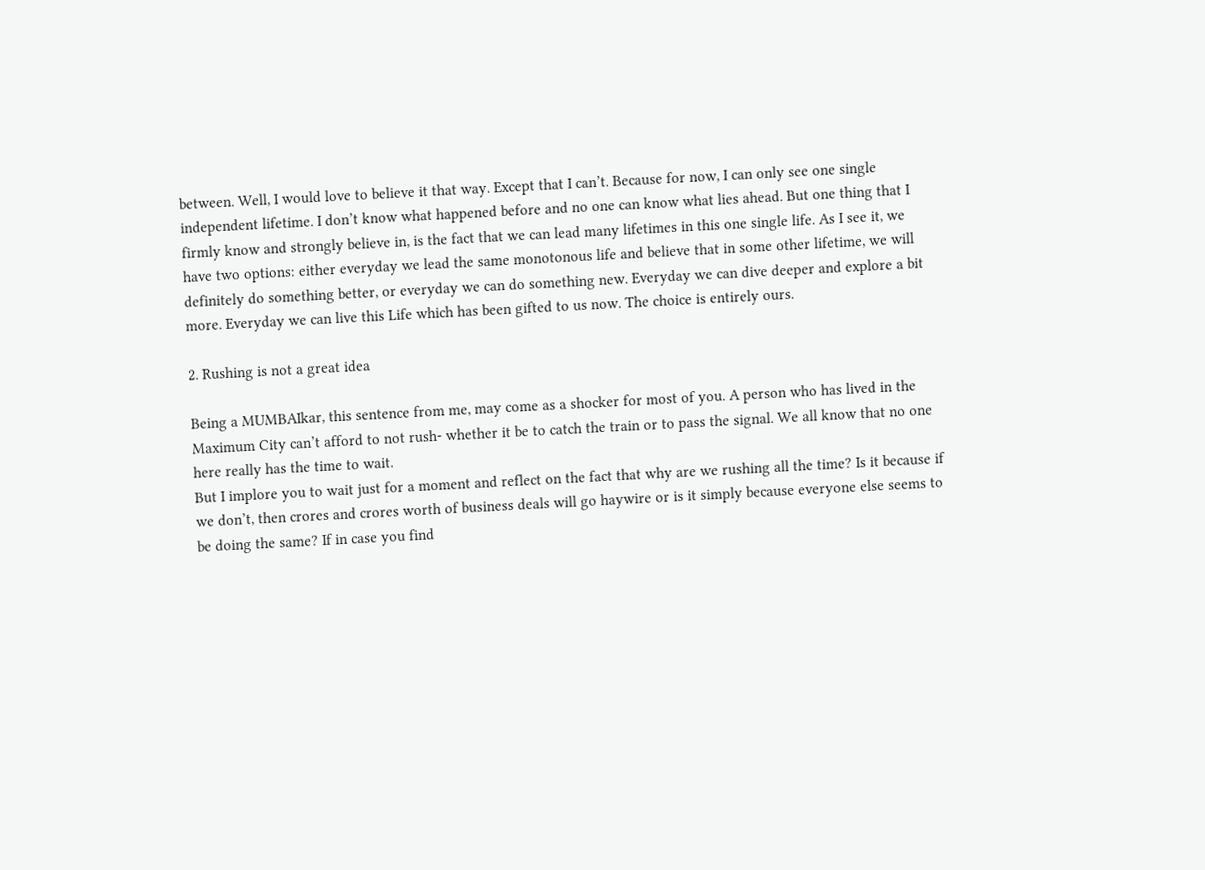between. Well, I would love to believe it that way. Except that I can’t. Because for now, I can only see one single independent lifetime. I don’t know what happened before and no one can know what lies ahead. But one thing that I firmly know and strongly believe in, is the fact that we can lead many lifetimes in this one single life. As I see it, we have two options: either everyday we lead the same monotonous life and believe that in some other lifetime, we will definitely do something better, or everyday we can do something new. Everyday we can dive deeper and explore a bit more. Everyday we can live this Life which has been gifted to us now. The choice is entirely ours.

2. Rushing is not a great idea

Being a MUMBAIkar, this sentence from me, may come as a shocker for most of you. A person who has lived in the Maximum City can’t afford to not rush- whether it be to catch the train or to pass the signal. We all know that no one here really has the time to wait.
But I implore you to wait just for a moment and reflect on the fact that why are we rushing all the time? Is it because if we don’t, then crores and crores worth of business deals will go haywire or is it simply because everyone else seems to be doing the same? If in case you find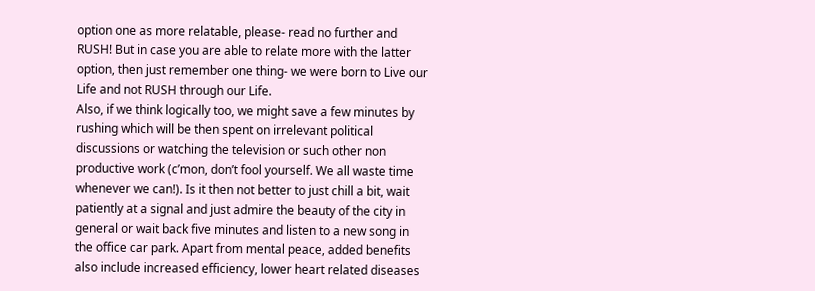option one as more relatable, please- read no further and RUSH! But in case you are able to relate more with the latter option, then just remember one thing- we were born to Live our Life and not RUSH through our Life.
Also, if we think logically too, we might save a few minutes by rushing which will be then spent on irrelevant political discussions or watching the television or such other non productive work (c’mon, don’t fool yourself. We all waste time whenever we can!). Is it then not better to just chill a bit, wait patiently at a signal and just admire the beauty of the city in general or wait back five minutes and listen to a new song in the office car park. Apart from mental peace, added benefits also include increased efficiency, lower heart related diseases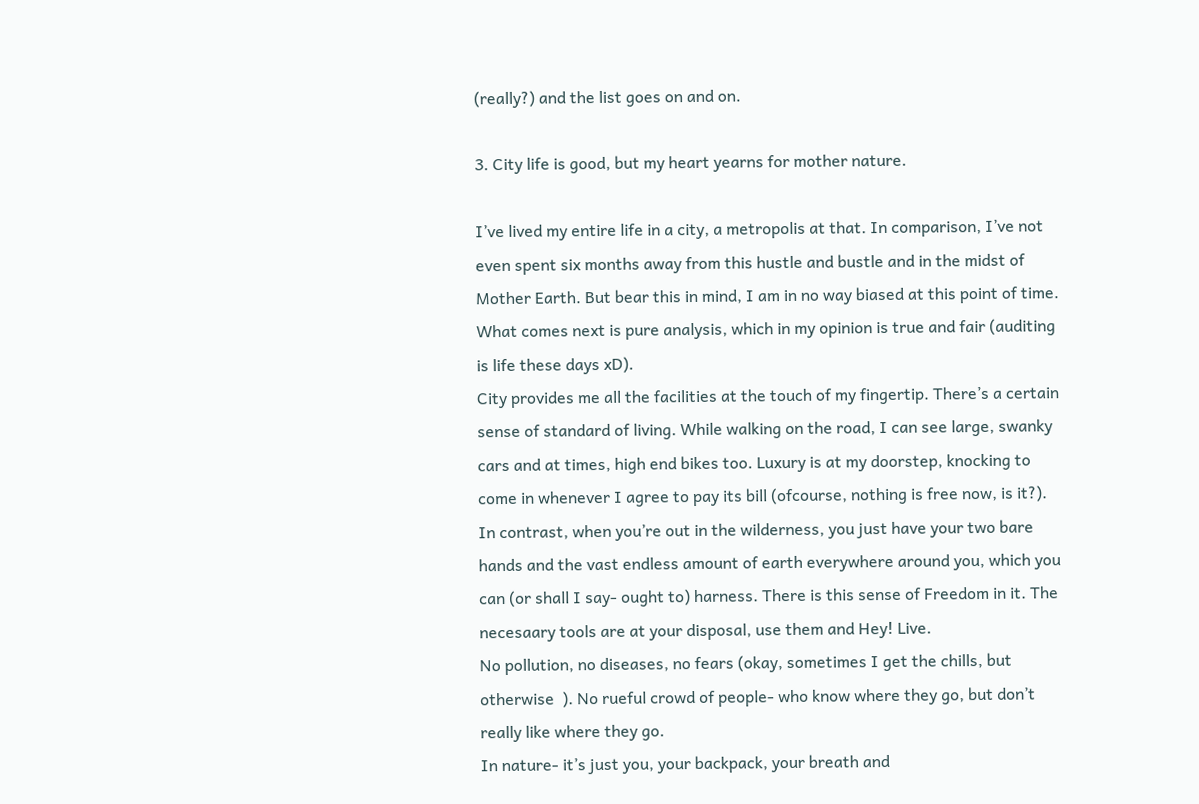(really?) and the list goes on and on.

3. City life is good, but my heart yearns for mother nature.

I’ve lived my entire life in a city, a metropolis at that. In comparison, I’ve not even spent six months away from this hustle and bustle and in the midst of Mother Earth. But bear this in mind, I am in no way biased at this point of time. What comes next is pure analysis, which in my opinion is true and fair (auditing is life these days xD).
City provides me all the facilities at the touch of my fingertip. There’s a certain sense of standard of living. While walking on the road, I can see large, swanky cars and at times, high end bikes too. Luxury is at my doorstep, knocking to come in whenever I agree to pay its bill (ofcourse, nothing is free now, is it?).
In contrast, when you’re out in the wilderness, you just have your two bare hands and the vast endless amount of earth everywhere around you, which you can (or shall I say- ought to) harness. There is this sense of Freedom in it. The necesaary tools are at your disposal, use them and Hey! Live.
No pollution, no diseases, no fears (okay, sometimes I get the chills, but otherwise  ). No rueful crowd of people- who know where they go, but don’t really like where they go.
In nature- it’s just you, your backpack, your breath and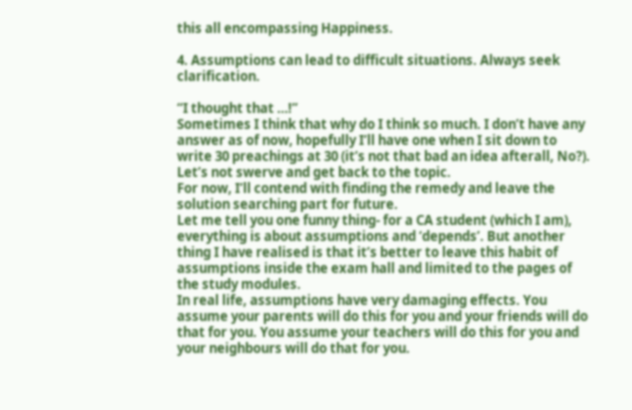this all encompassing Happiness.

4. Assumptions can lead to difficult situations. Always seek clarification.

“I thought that …!”
Sometimes I think that why do I think so much. I don’t have any answer as of now, hopefully I’ll have one when I sit down to write 30 preachings at 30 (it’s not that bad an idea afterall, No?).
Let’s not swerve and get back to the topic.
For now, I’ll contend with finding the remedy and leave the solution searching part for future.
Let me tell you one funny thing- for a CA student (which I am), everything is about assumptions and ‘depends’. But another thing I have realised is that it’s better to leave this habit of assumptions inside the exam hall and limited to the pages of the study modules.
In real life, assumptions have very damaging effects. You assume your parents will do this for you and your friends will do that for you. You assume your teachers will do this for you and your neighbours will do that for you.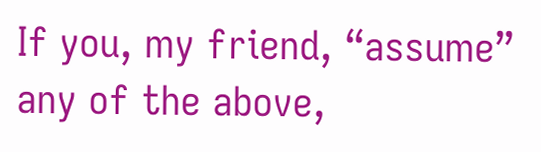If you, my friend, “assume” any of the above,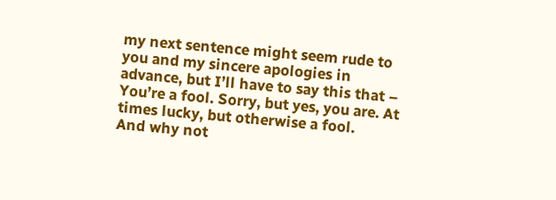my next sentence might seem rude to you and my sincere apologies in advance, but I’ll have to say this that – You’re a fool. Sorry, but yes, you are. At times lucky, but otherwise a fool.
And why not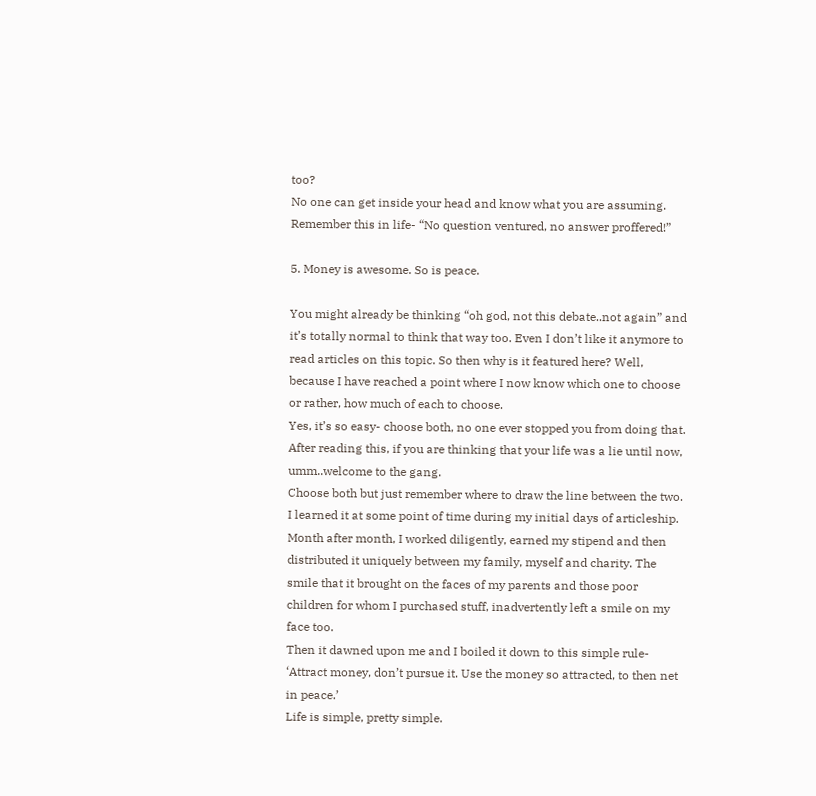too?
No one can get inside your head and know what you are assuming.
Remember this in life- “No question ventured, no answer proffered!”

5. Money is awesome. So is peace.

You might already be thinking “oh god, not this debate..not again” and it’s totally normal to think that way too. Even I don’t like it anymore to read articles on this topic. So then why is it featured here? Well, because I have reached a point where I now know which one to choose or rather, how much of each to choose.
Yes, it’s so easy- choose both, no one ever stopped you from doing that.
After reading this, if you are thinking that your life was a lie until now, umm..welcome to the gang.
Choose both but just remember where to draw the line between the two.
I learned it at some point of time during my initial days of articleship. Month after month, I worked diligently, earned my stipend and then distributed it uniquely between my family, myself and charity. The smile that it brought on the faces of my parents and those poor children for whom I purchased stuff, inadvertently left a smile on my face too.
Then it dawned upon me and I boiled it down to this simple rule- ‘Attract money, don’t pursue it. Use the money so attracted, to then net in peace.’
Life is simple, pretty simple.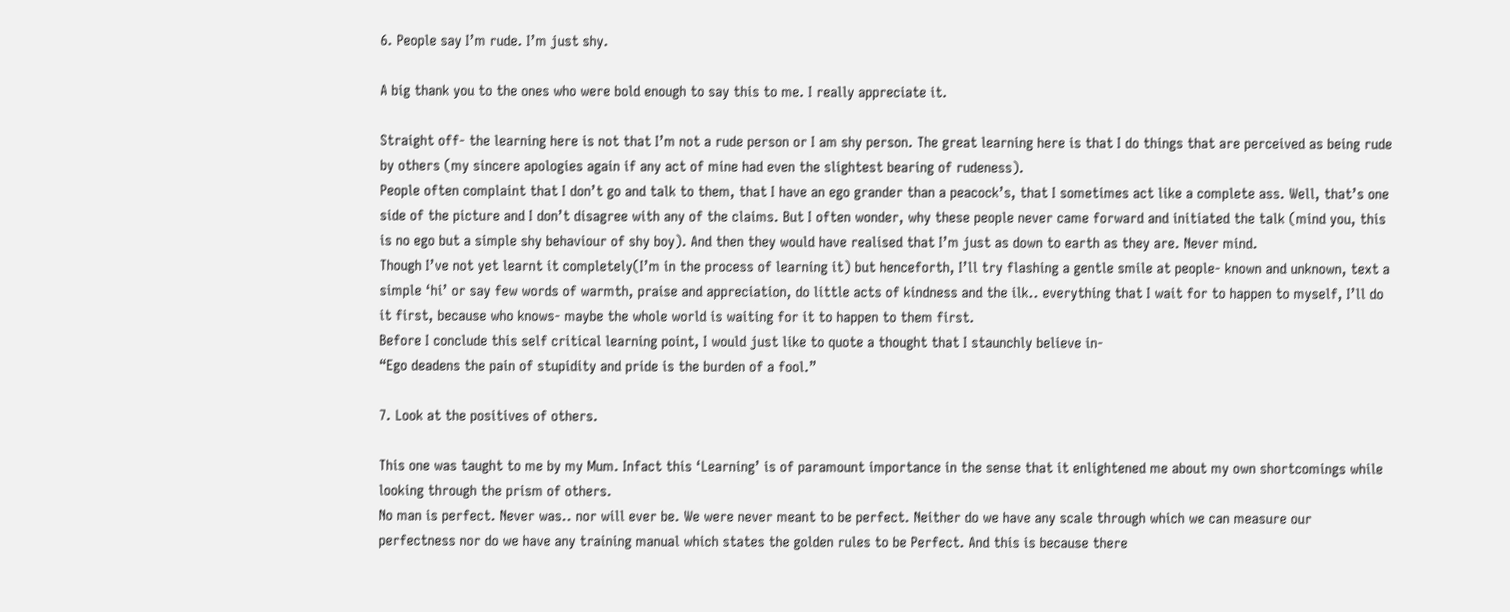6. People say I’m rude. I’m just shy.

A big thank you to the ones who were bold enough to say this to me. I really appreciate it.

Straight off- the learning here is not that I’m not a rude person or I am shy person. The great learning here is that I do things that are perceived as being rude by others (my sincere apologies again if any act of mine had even the slightest bearing of rudeness).
People often complaint that I don’t go and talk to them, that I have an ego grander than a peacock’s, that I sometimes act like a complete ass. Well, that’s one side of the picture and I don’t disagree with any of the claims. But I often wonder, why these people never came forward and initiated the talk (mind you, this is no ego but a simple shy behaviour of shy boy). And then they would have realised that I’m just as down to earth as they are. Never mind.
Though I’ve not yet learnt it completely(I’m in the process of learning it) but henceforth, I’ll try flashing a gentle smile at people- known and unknown, text a simple ‘hi’ or say few words of warmth, praise and appreciation, do little acts of kindness and the ilk.. everything that I wait for to happen to myself, I’ll do it first, because who knows- maybe the whole world is waiting for it to happen to them first.
Before I conclude this self critical learning point, I would just like to quote a thought that I staunchly believe in-
“Ego deadens the pain of stupidity and pride is the burden of a fool.”

7. Look at the positives of others.

This one was taught to me by my Mum. Infact this ‘Learning’ is of paramount importance in the sense that it enlightened me about my own shortcomings while looking through the prism of others.
No man is perfect. Never was.. nor will ever be. We were never meant to be perfect. Neither do we have any scale through which we can measure our perfectness nor do we have any training manual which states the golden rules to be Perfect. And this is because there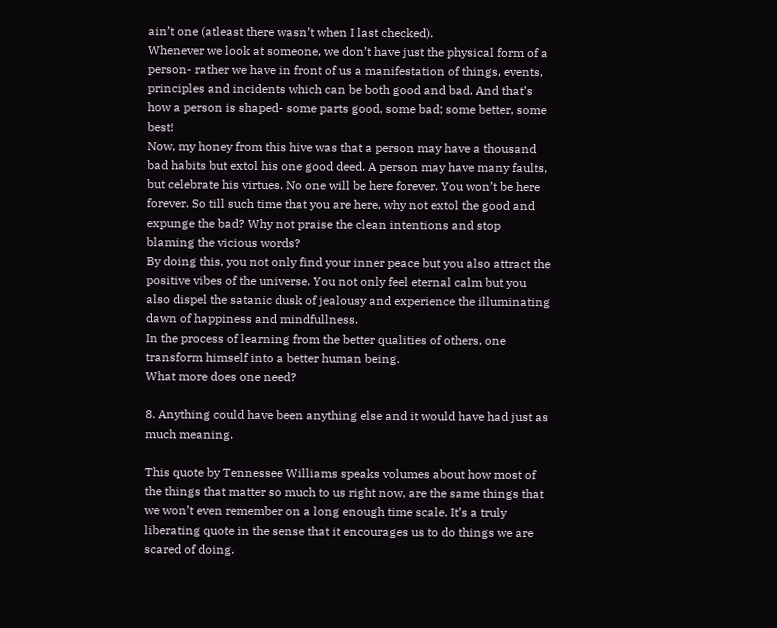ain’t one (atleast there wasn’t when I last checked).
Whenever we look at someone, we don’t have just the physical form of a person- rather we have in front of us a manifestation of things, events, principles and incidents which can be both good and bad. And that’s how a person is shaped- some parts good, some bad; some better, some best!
Now, my honey from this hive was that a person may have a thousand bad habits but extol his one good deed. A person may have many faults, but celebrate his virtues. No one will be here forever. You won’t be here forever. So till such time that you are here, why not extol the good and expunge the bad? Why not praise the clean intentions and stop blaming the vicious words?
By doing this, you not only find your inner peace but you also attract the positive vibes of the universe. You not only feel eternal calm but you also dispel the satanic dusk of jealousy and experience the illuminating dawn of happiness and mindfullness.
In the process of learning from the better qualities of others, one transform himself into a better human being.
What more does one need?

8. Anything could have been anything else and it would have had just as much meaning.

This quote by Tennessee Williams speaks volumes about how most of the things that matter so much to us right now, are the same things that we won’t even remember on a long enough time scale. It’s a truly liberating quote in the sense that it encourages us to do things we are scared of doing.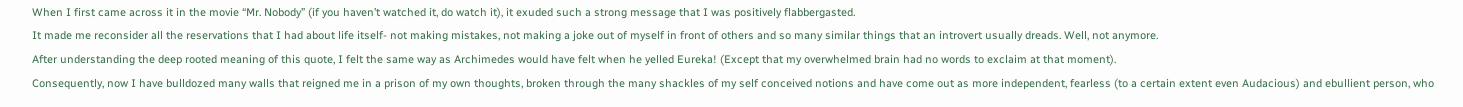When I first came across it in the movie “Mr. Nobody” (if you haven’t watched it, do watch it), it exuded such a strong message that I was positively flabbergasted.
It made me reconsider all the reservations that I had about life itself- not making mistakes, not making a joke out of myself in front of others and so many similar things that an introvert usually dreads. Well, not anymore.
After understanding the deep rooted meaning of this quote, I felt the same way as Archimedes would have felt when he yelled Eureka! (Except that my overwhelmed brain had no words to exclaim at that moment).
Consequently, now I have bulldozed many walls that reigned me in a prison of my own thoughts, broken through the many shackles of my self conceived notions and have come out as more independent, fearless (to a certain extent even Audacious) and ebullient person, who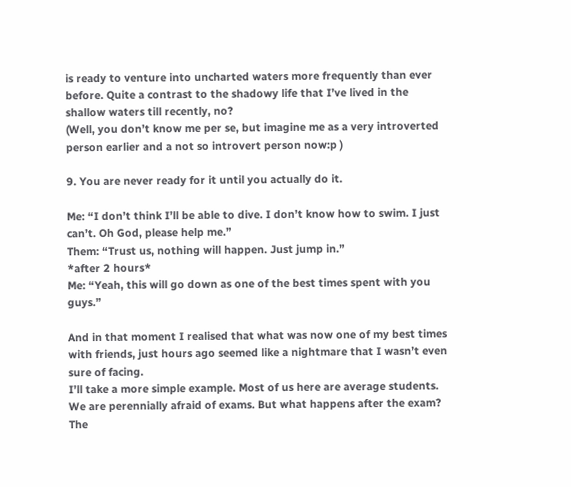is ready to venture into uncharted waters more frequently than ever before. Quite a contrast to the shadowy life that I’ve lived in the shallow waters till recently, no?
(Well, you don’t know me per se, but imagine me as a very introverted person earlier and a not so introvert person now:p )

9. You are never ready for it until you actually do it.

Me: “I don’t think I’ll be able to dive. I don’t know how to swim. I just can’t. Oh God, please help me.”
Them: “Trust us, nothing will happen. Just jump in.”
*after 2 hours*
Me: “Yeah, this will go down as one of the best times spent with you guys.”

And in that moment I realised that what was now one of my best times with friends, just hours ago seemed like a nightmare that I wasn’t even sure of facing.
I’ll take a more simple example. Most of us here are average students. We are perennially afraid of exams. But what happens after the exam? The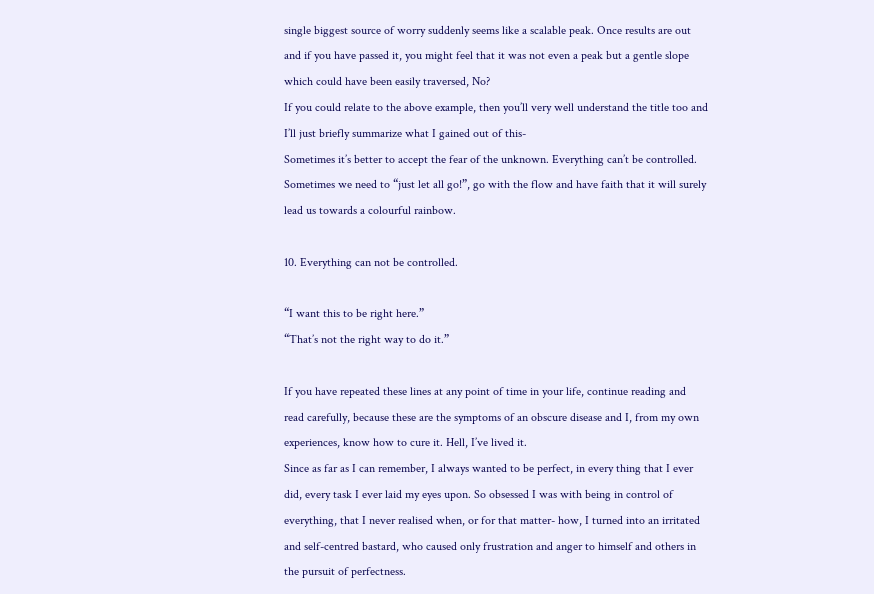single biggest source of worry suddenly seems like a scalable peak. Once results are out and if you have passed it, you might feel that it was not even a peak but a gentle slope which could have been easily traversed, No?
If you could relate to the above example, then you’ll very well understand the title too and I’ll just briefly summarize what I gained out of this-
Sometimes it’s better to accept the fear of the unknown. Everything can’t be controlled. Sometimes we need to “just let all go!”, go with the flow and have faith that it will surely lead us towards a colourful rainbow.

10. Everything can not be controlled.

“I want this to be right here.”
“That’s not the right way to do it.”

If you have repeated these lines at any point of time in your life, continue reading and read carefully, because these are the symptoms of an obscure disease and I, from my own experiences, know how to cure it. Hell, I’ve lived it.
Since as far as I can remember, I always wanted to be perfect, in every thing that I ever did, every task I ever laid my eyes upon. So obsessed I was with being in control of everything, that I never realised when, or for that matter- how, I turned into an irritated and self-centred bastard, who caused only frustration and anger to himself and others in the pursuit of perfectness.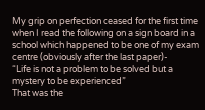My grip on perfection ceased for the first time when I read the following on a sign board in a school which happened to be one of my exam centre (obviously after the last paper)-
“Life is not a problem to be solved but a mystery to be experienced”
That was the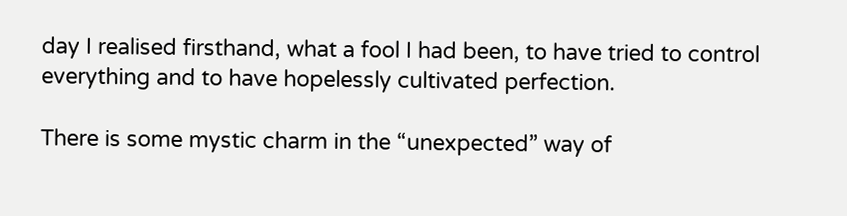day I realised firsthand, what a fool I had been, to have tried to control everything and to have hopelessly cultivated perfection.

There is some mystic charm in the “unexpected” way of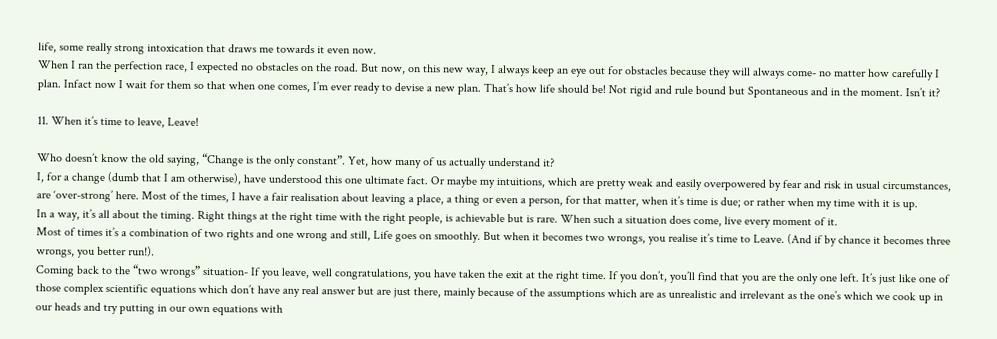life, some really strong intoxication that draws me towards it even now.
When I ran the perfection race, I expected no obstacles on the road. But now, on this new way, I always keep an eye out for obstacles because they will always come- no matter how carefully I plan. Infact now I wait for them so that when one comes, I’m ever ready to devise a new plan. That’s how life should be! Not rigid and rule bound but Spontaneous and in the moment. Isn’t it?

11. When it’s time to leave, Leave!

Who doesn’t know the old saying, “Change is the only constant”. Yet, how many of us actually understand it?
I, for a change (dumb that I am otherwise), have understood this one ultimate fact. Or maybe my intuitions, which are pretty weak and easily overpowered by fear and risk in usual circumstances, are ‘over-strong’ here. Most of the times, I have a fair realisation about leaving a place, a thing or even a person, for that matter, when it’s time is due; or rather when my time with it is up.
In a way, it’s all about the timing. Right things at the right time with the right people, is achievable but is rare. When such a situation does come, live every moment of it.
Most of times it’s a combination of two rights and one wrong and still, Life goes on smoothly. But when it becomes two wrongs, you realise it’s time to Leave. (And if by chance it becomes three wrongs, you better run!).
Coming back to the “two wrongs” situation- If you leave, well congratulations, you have taken the exit at the right time. If you don’t, you’ll find that you are the only one left. It’s just like one of those complex scientific equations which don’t have any real answer but are just there, mainly because of the assumptions which are as unrealistic and irrelevant as the one’s which we cook up in our heads and try putting in our own equations with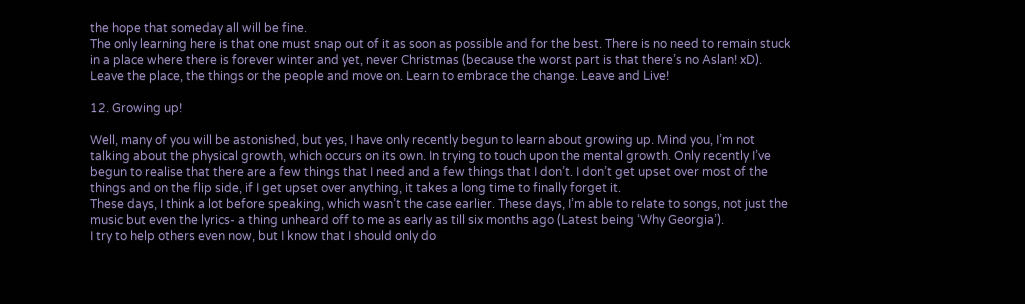the hope that someday all will be fine.
The only learning here is that one must snap out of it as soon as possible and for the best. There is no need to remain stuck in a place where there is forever winter and yet, never Christmas (because the worst part is that there’s no Aslan! xD).
Leave the place, the things or the people and move on. Learn to embrace the change. Leave and Live!

12. Growing up!

Well, many of you will be astonished, but yes, I have only recently begun to learn about growing up. Mind you, I’m not talking about the physical growth, which occurs on its own. In trying to touch upon the mental growth. Only recently I’ve begun to realise that there are a few things that I need and a few things that I don’t. I don’t get upset over most of the things and on the flip side, if I get upset over anything, it takes a long time to finally forget it.
These days, I think a lot before speaking, which wasn’t the case earlier. These days, I’m able to relate to songs, not just the music but even the lyrics- a thing unheard off to me as early as till six months ago (Latest being ‘Why Georgia’).
I try to help others even now, but I know that I should only do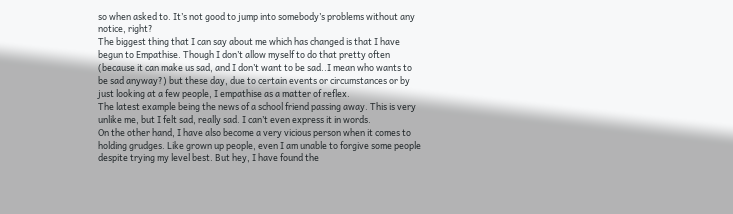so when asked to. It’s not good to jump into somebody’s problems without any notice, right?
The biggest thing that I can say about me which has changed is that I have begun to Empathise. Though I don’t allow myself to do that pretty often (because it can make us sad, and I don’t want to be sad..I mean who wants to be sad anyway?) but these day, due to certain events or circumstances or by just looking at a few people, I empathise as a matter of reflex.
The latest example being the news of a school friend passing away. This is very unlike me, but I felt sad, really sad. I can’t even express it in words.
On the other hand, I have also become a very vicious person when it comes to holding grudges. Like grown up people, even I am unable to forgive some people despite trying my level best. But hey, I have found the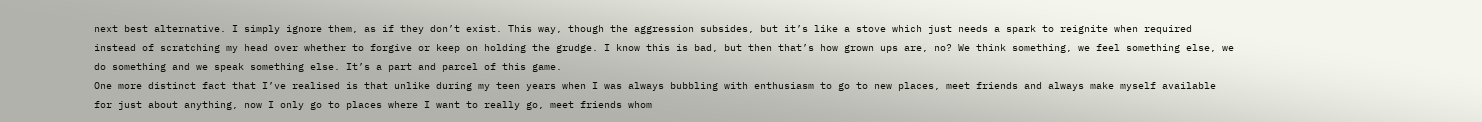next best alternative. I simply ignore them, as if they don’t exist. This way, though the aggression subsides, but it’s like a stove which just needs a spark to reignite when required instead of scratching my head over whether to forgive or keep on holding the grudge. I know this is bad, but then that’s how grown ups are, no? We think something, we feel something else, we do something and we speak something else. It’s a part and parcel of this game.
One more distinct fact that I’ve realised is that unlike during my teen years when I was always bubbling with enthusiasm to go to new places, meet friends and always make myself available for just about anything, now I only go to places where I want to really go, meet friends whom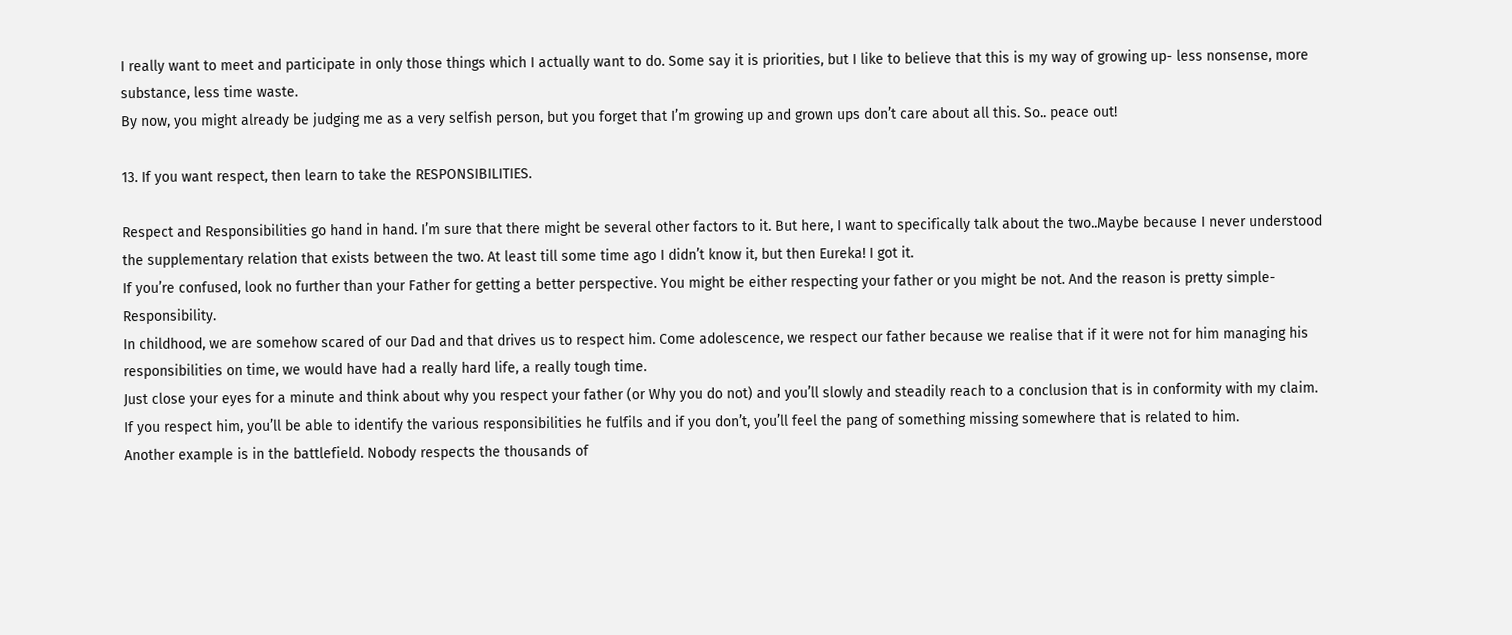I really want to meet and participate in only those things which I actually want to do. Some say it is priorities, but I like to believe that this is my way of growing up- less nonsense, more substance, less time waste.
By now, you might already be judging me as a very selfish person, but you forget that I’m growing up and grown ups don’t care about all this. So.. peace out!

13. If you want respect, then learn to take the RESPONSIBILITIES.

Respect and Responsibilities go hand in hand. I’m sure that there might be several other factors to it. But here, I want to specifically talk about the two..Maybe because I never understood the supplementary relation that exists between the two. At least till some time ago I didn’t know it, but then Eureka! I got it.
If you’re confused, look no further than your Father for getting a better perspective. You might be either respecting your father or you might be not. And the reason is pretty simple- Responsibility.
In childhood, we are somehow scared of our Dad and that drives us to respect him. Come adolescence, we respect our father because we realise that if it were not for him managing his responsibilities on time, we would have had a really hard life, a really tough time.
Just close your eyes for a minute and think about why you respect your father (or Why you do not) and you’ll slowly and steadily reach to a conclusion that is in conformity with my claim. If you respect him, you’ll be able to identify the various responsibilities he fulfils and if you don’t, you’ll feel the pang of something missing somewhere that is related to him.
Another example is in the battlefield. Nobody respects the thousands of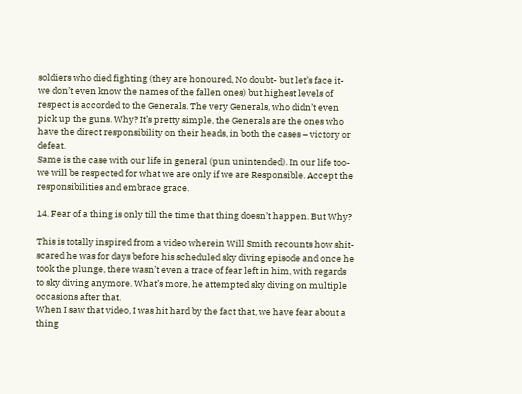soldiers who died fighting (they are honoured, No doubt- but let’s face it- we don’t even know the names of the fallen ones) but highest levels of respect is accorded to the Generals. The very Generals, who didn’t even pick up the guns. Why? It’s pretty simple, the Generals are the ones who have the direct responsibility on their heads, in both the cases – victory or defeat.
Same is the case with our life in general (pun unintended). In our life too- we will be respected for what we are only if we are Responsible. Accept the responsibilities and embrace grace.

14. Fear of a thing is only till the time that thing doesn’t happen. But Why?

This is totally inspired from a video wherein Will Smith recounts how shit-scared he was for days before his scheduled sky diving episode and once he took the plunge, there wasn’t even a trace of fear left in him, with regards to sky diving anymore. What’s more, he attempted sky diving on multiple occasions after that.
When I saw that video, I was hit hard by the fact that, we have fear about a thing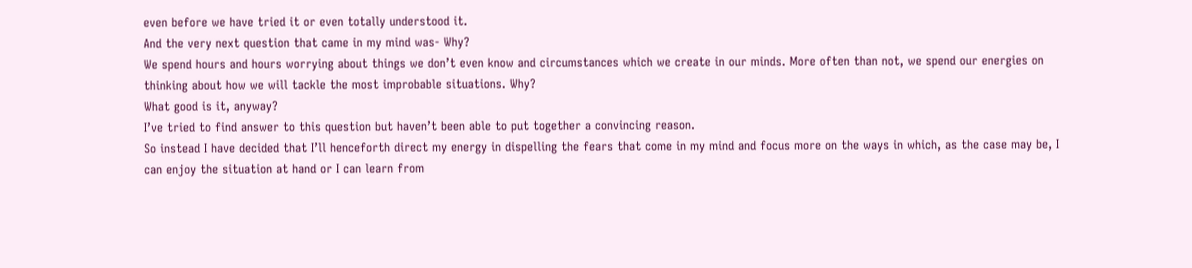even before we have tried it or even totally understood it.
And the very next question that came in my mind was- Why?
We spend hours and hours worrying about things we don’t even know and circumstances which we create in our minds. More often than not, we spend our energies on thinking about how we will tackle the most improbable situations. Why?
What good is it, anyway?
I’ve tried to find answer to this question but haven’t been able to put together a convincing reason.
So instead I have decided that I’ll henceforth direct my energy in dispelling the fears that come in my mind and focus more on the ways in which, as the case may be, I can enjoy the situation at hand or I can learn from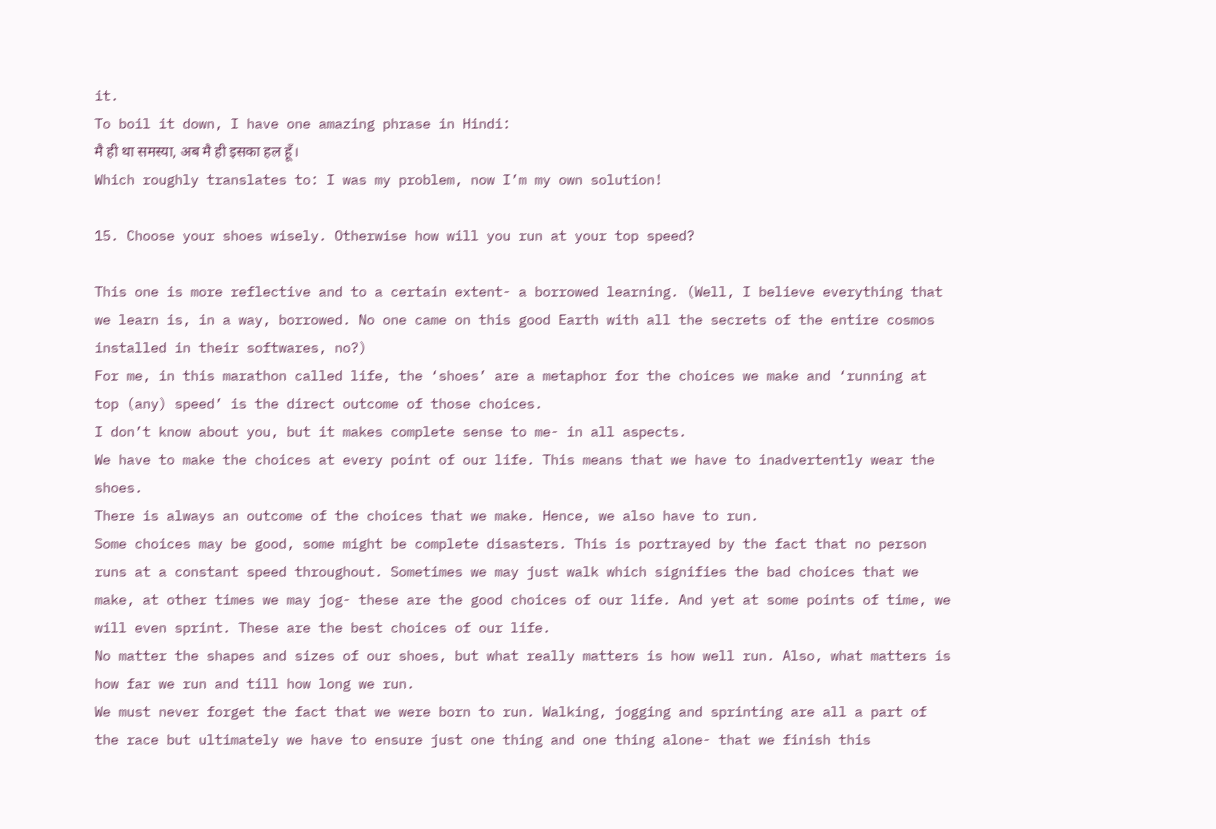it.
To boil it down, I have one amazing phrase in Hindi:
मै ही था समस्या, अब मै ही इसका हल हूँ।
Which roughly translates to: I was my problem, now I’m my own solution!

15. Choose your shoes wisely. Otherwise how will you run at your top speed?

This one is more reflective and to a certain extent- a borrowed learning. (Well, I believe everything that we learn is, in a way, borrowed. No one came on this good Earth with all the secrets of the entire cosmos installed in their softwares, no?)
For me, in this marathon called life, the ‘shoes’ are a metaphor for the choices we make and ‘running at top (any) speed’ is the direct outcome of those choices.
I don’t know about you, but it makes complete sense to me- in all aspects.
We have to make the choices at every point of our life. This means that we have to inadvertently wear the shoes.
There is always an outcome of the choices that we make. Hence, we also have to run.
Some choices may be good, some might be complete disasters. This is portrayed by the fact that no person runs at a constant speed throughout. Sometimes we may just walk which signifies the bad choices that we make, at other times we may jog- these are the good choices of our life. And yet at some points of time, we will even sprint. These are the best choices of our life.
No matter the shapes and sizes of our shoes, but what really matters is how well run. Also, what matters is how far we run and till how long we run.
We must never forget the fact that we were born to run. Walking, jogging and sprinting are all a part of the race but ultimately we have to ensure just one thing and one thing alone- that we finish this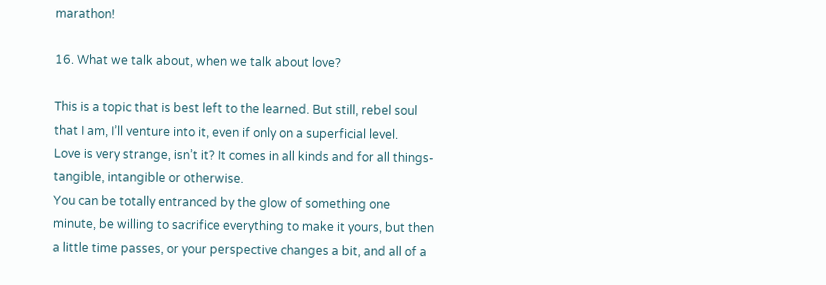marathon!

16. What we talk about, when we talk about love?

This is a topic that is best left to the learned. But still, rebel soul that I am, I’ll venture into it, even if only on a superficial level.
Love is very strange, isn’t it? It comes in all kinds and for all things- tangible, intangible or otherwise.
You can be totally entranced by the glow of something one minute, be willing to sacrifice everything to make it yours, but then a little time passes, or your perspective changes a bit, and all of a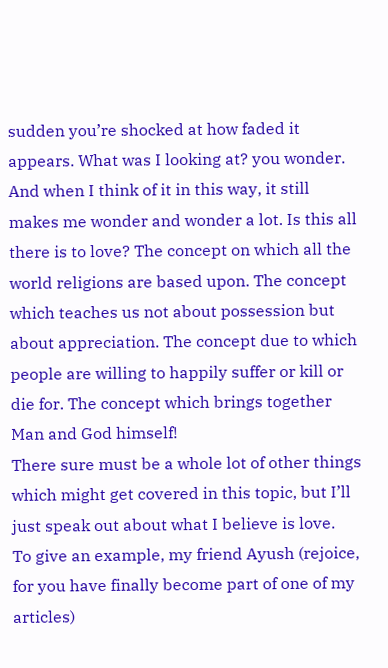sudden you’re shocked at how faded it appears. What was I looking at? you wonder.
And when I think of it in this way, it still makes me wonder and wonder a lot. Is this all there is to love? The concept on which all the world religions are based upon. The concept which teaches us not about possession but about appreciation. The concept due to which people are willing to happily suffer or kill or die for. The concept which brings together Man and God himself!
There sure must be a whole lot of other things which might get covered in this topic, but I’ll just speak out about what I believe is love.
To give an example, my friend Ayush (rejoice, for you have finally become part of one of my articles)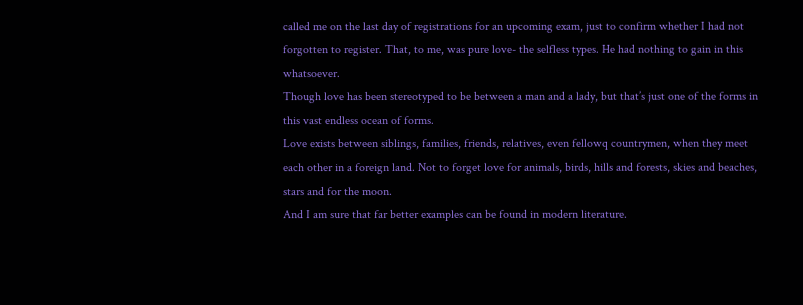called me on the last day of registrations for an upcoming exam, just to confirm whether I had not forgotten to register. That, to me, was pure love- the selfless types. He had nothing to gain in this whatsoever.
Though love has been stereotyped to be between a man and a lady, but that’s just one of the forms in this vast endless ocean of forms.
Love exists between siblings, families, friends, relatives, even fellowq countrymen, when they meet each other in a foreign land. Not to forget love for animals, birds, hills and forests, skies and beaches, stars and for the moon.
And I am sure that far better examples can be found in modern literature.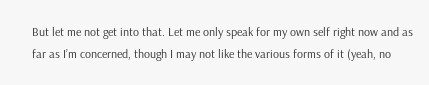But let me not get into that. Let me only speak for my own self right now and as far as I’m concerned, though I may not like the various forms of it (yeah, no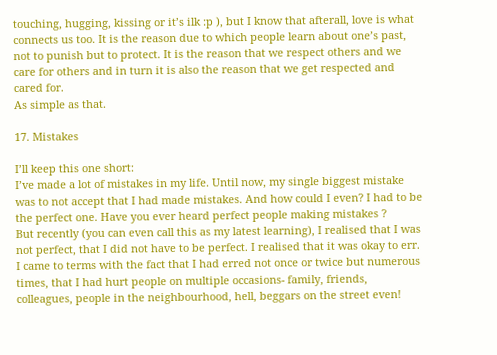touching, hugging, kissing or it’s ilk :p ), but I know that afterall, love is what connects us too. It is the reason due to which people learn about one’s past, not to punish but to protect. It is the reason that we respect others and we care for others and in turn it is also the reason that we get respected and cared for.
As simple as that.

17. Mistakes

I’ll keep this one short:
I’ve made a lot of mistakes in my life. Until now, my single biggest mistake was to not accept that I had made mistakes. And how could I even? I had to be the perfect one. Have you ever heard perfect people making mistakes ?
But recently (you can even call this as my latest learning), I realised that I was not perfect, that I did not have to be perfect. I realised that it was okay to err. I came to terms with the fact that I had erred not once or twice but numerous times, that I had hurt people on multiple occasions- family, friends, colleagues, people in the neighbourhood, hell, beggars on the street even!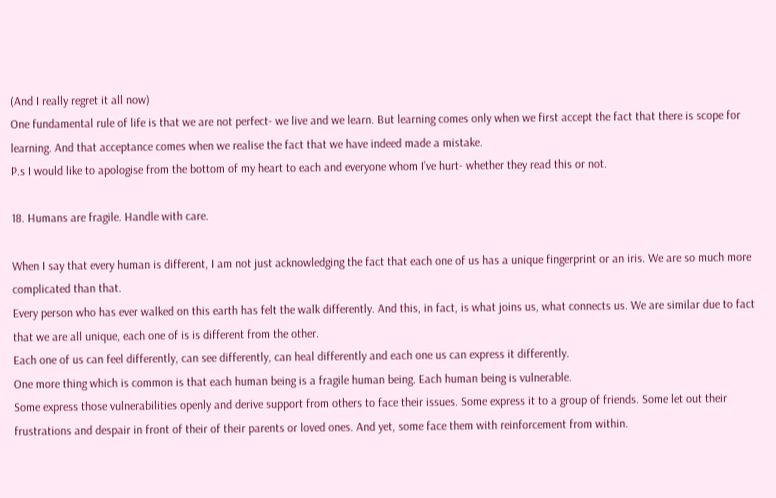(And I really regret it all now)
One fundamental rule of life is that we are not perfect- we live and we learn. But learning comes only when we first accept the fact that there is scope for learning. And that acceptance comes when we realise the fact that we have indeed made a mistake.
P.s I would like to apologise from the bottom of my heart to each and everyone whom I’ve hurt- whether they read this or not.

18. Humans are fragile. Handle with care.

When I say that every human is different, I am not just acknowledging the fact that each one of us has a unique fingerprint or an iris. We are so much more complicated than that.
Every person who has ever walked on this earth has felt the walk differently. And this, in fact, is what joins us, what connects us. We are similar due to fact that we are all unique, each one of is is different from the other.
Each one of us can feel differently, can see differently, can heal differently and each one us can express it differently.
One more thing which is common is that each human being is a fragile human being. Each human being is vulnerable.
Some express those vulnerabilities openly and derive support from others to face their issues. Some express it to a group of friends. Some let out their frustrations and despair in front of their of their parents or loved ones. And yet, some face them with reinforcement from within.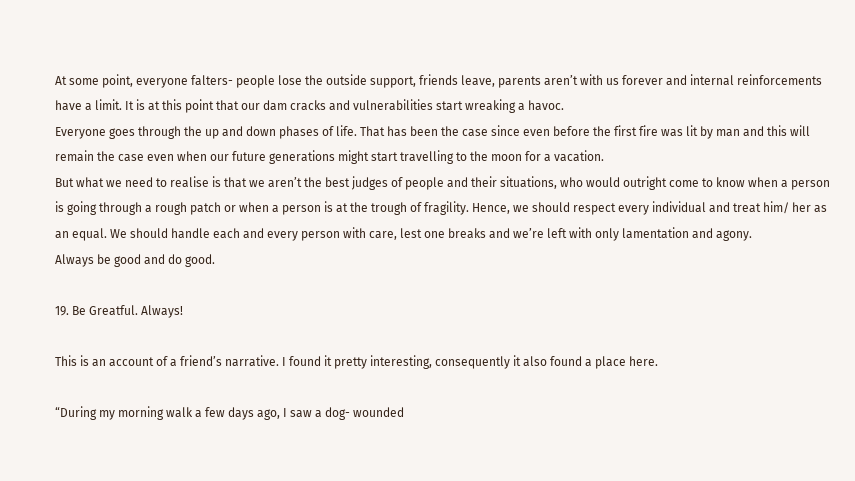At some point, everyone falters- people lose the outside support, friends leave, parents aren’t with us forever and internal reinforcements have a limit. It is at this point that our dam cracks and vulnerabilities start wreaking a havoc.
Everyone goes through the up and down phases of life. That has been the case since even before the first fire was lit by man and this will remain the case even when our future generations might start travelling to the moon for a vacation.
But what we need to realise is that we aren’t the best judges of people and their situations, who would outright come to know when a person is going through a rough patch or when a person is at the trough of fragility. Hence, we should respect every individual and treat him/ her as an equal. We should handle each and every person with care, lest one breaks and we’re left with only lamentation and agony.
Always be good and do good.

19. Be Greatful. Always!

This is an account of a friend’s narrative. I found it pretty interesting, consequently it also found a place here.

“During my morning walk a few days ago, I saw a dog- wounded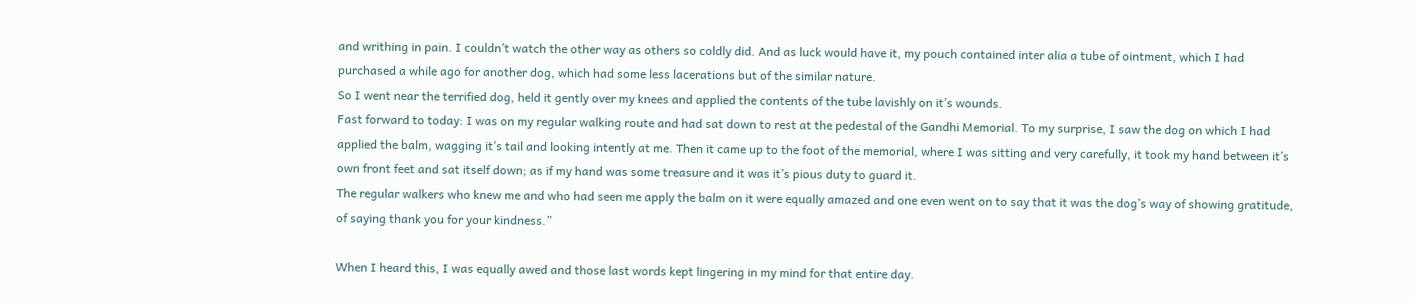and writhing in pain. I couldn’t watch the other way as others so coldly did. And as luck would have it, my pouch contained inter alia a tube of ointment, which I had purchased a while ago for another dog, which had some less lacerations but of the similar nature.
So I went near the terrified dog, held it gently over my knees and applied the contents of the tube lavishly on it’s wounds.
Fast forward to today: I was on my regular walking route and had sat down to rest at the pedestal of the Gandhi Memorial. To my surprise, I saw the dog on which I had applied the balm, wagging it’s tail and looking intently at me. Then it came up to the foot of the memorial, where I was sitting and very carefully, it took my hand between it’s own front feet and sat itself down; as if my hand was some treasure and it was it’s pious duty to guard it.
The regular walkers who knew me and who had seen me apply the balm on it were equally amazed and one even went on to say that it was the dog’s way of showing gratitude, of saying thank you for your kindness.”

When I heard this, I was equally awed and those last words kept lingering in my mind for that entire day.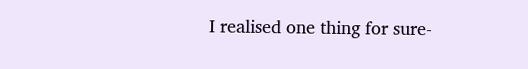I realised one thing for sure-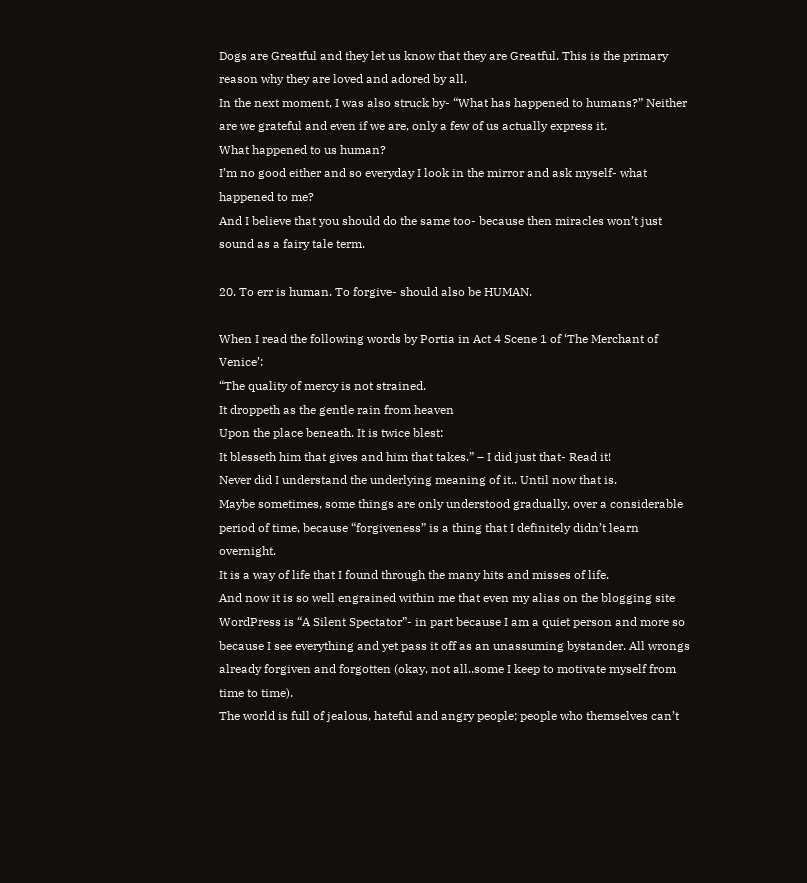Dogs are Greatful and they let us know that they are Greatful. This is the primary reason why they are loved and adored by all.
In the next moment, I was also struck by- “What has happened to humans?” Neither are we grateful and even if we are, only a few of us actually express it.
What happened to us human?
I’m no good either and so everyday I look in the mirror and ask myself- what happened to me?
And I believe that you should do the same too- because then miracles won’t just sound as a fairy tale term.

20. To err is human. To forgive- should also be HUMAN.

When I read the following words by Portia in Act 4 Scene 1 of ‘The Merchant of Venice’:
“The quality of mercy is not strained.
It droppeth as the gentle rain from heaven
Upon the place beneath. It is twice blest:
It blesseth him that gives and him that takes.” – I did just that- Read it!
Never did I understand the underlying meaning of it.. Until now that is.
Maybe sometimes, some things are only understood gradually, over a considerable period of time, because “forgiveness” is a thing that I definitely didn’t learn overnight.
It is a way of life that I found through the many hits and misses of life.
And now it is so well engrained within me that even my alias on the blogging site WordPress is “A Silent Spectator”- in part because I am a quiet person and more so because I see everything and yet pass it off as an unassuming bystander. All wrongs already forgiven and forgotten (okay, not all..some I keep to motivate myself from time to time).
The world is full of jealous, hateful and angry people; people who themselves can’t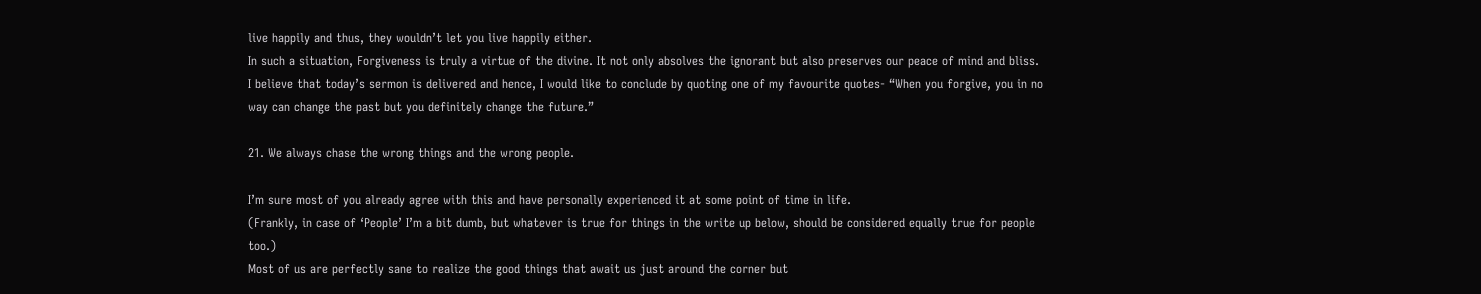live happily and thus, they wouldn’t let you live happily either.
In such a situation, Forgiveness is truly a virtue of the divine. It not only absolves the ignorant but also preserves our peace of mind and bliss.
I believe that today’s sermon is delivered and hence, I would like to conclude by quoting one of my favourite quotes- “When you forgive, you in no way can change the past but you definitely change the future.”

21. We always chase the wrong things and the wrong people.

I’m sure most of you already agree with this and have personally experienced it at some point of time in life.
(Frankly, in case of ‘People’ I’m a bit dumb, but whatever is true for things in the write up below, should be considered equally true for people too.)
Most of us are perfectly sane to realize the good things that await us just around the corner but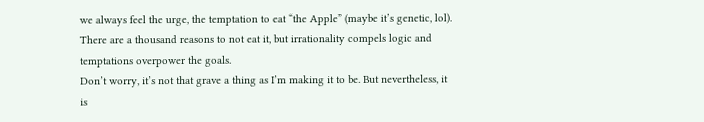we always feel the urge, the temptation to eat “the Apple” (maybe it’s genetic, lol). There are a thousand reasons to not eat it, but irrationality compels logic and temptations overpower the goals.
Don’t worry, it’s not that grave a thing as I’m making it to be. But nevertheless, it is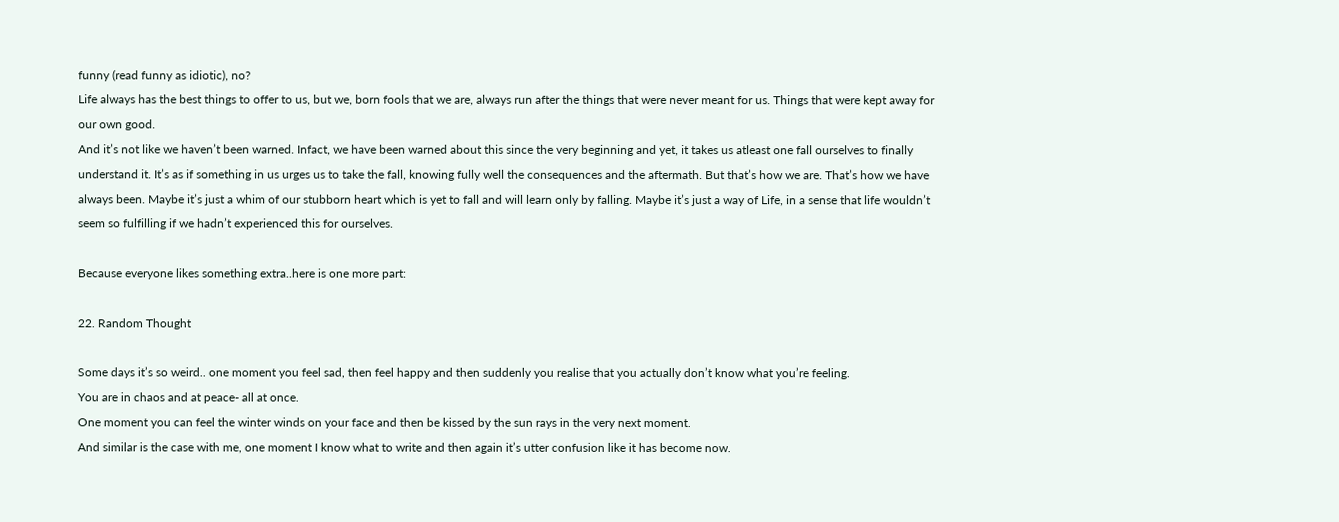funny (read funny as idiotic), no?
Life always has the best things to offer to us, but we, born fools that we are, always run after the things that were never meant for us. Things that were kept away for our own good.
And it’s not like we haven’t been warned. Infact, we have been warned about this since the very beginning and yet, it takes us atleast one fall ourselves to finally understand it. It’s as if something in us urges us to take the fall, knowing fully well the consequences and the aftermath. But that’s how we are. That’s how we have always been. Maybe it’s just a whim of our stubborn heart which is yet to fall and will learn only by falling. Maybe it’s just a way of Life, in a sense that life wouldn’t seem so fulfilling if we hadn’t experienced this for ourselves.

Because everyone likes something extra..here is one more part:

22. Random Thought

Some days it’s so weird.. one moment you feel sad, then feel happy and then suddenly you realise that you actually don’t know what you’re feeling.
You are in chaos and at peace- all at once.
One moment you can feel the winter winds on your face and then be kissed by the sun rays in the very next moment.
And similar is the case with me, one moment I know what to write and then again it’s utter confusion like it has become now.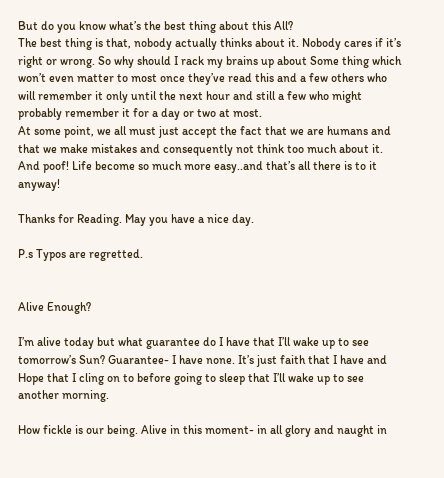But do you know what’s the best thing about this All?
The best thing is that, nobody actually thinks about it. Nobody cares if it’s right or wrong. So why should I rack my brains up about Some thing which won’t even matter to most once they’ve read this and a few others who will remember it only until the next hour and still a few who might probably remember it for a day or two at most.
At some point, we all must just accept the fact that we are humans and that we make mistakes and consequently not think too much about it. And poof! Life become so much more easy..and that’s all there is to it anyway!

Thanks for Reading. May you have a nice day.

P.s Typos are regretted.


Alive Enough?

I’m alive today but what guarantee do I have that I’ll wake up to see tomorrow’s Sun? Guarantee- I have none. It’s just faith that I have and Hope that I cling on to before going to sleep that I’ll wake up to see another morning.

How fickle is our being. Alive in this moment- in all glory and naught in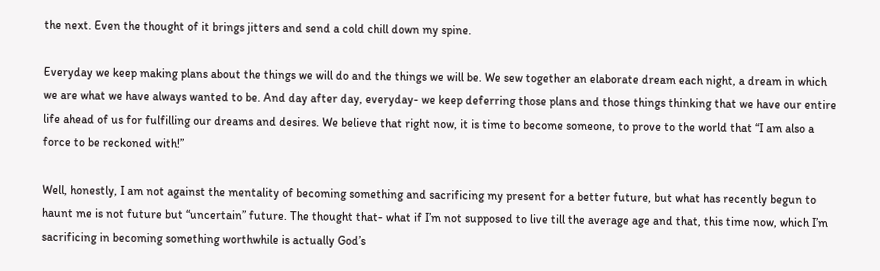the next. Even the thought of it brings jitters and send a cold chill down my spine.

Everyday we keep making plans about the things we will do and the things we will be. We sew together an elaborate dream each night, a dream in which we are what we have always wanted to be. And day after day, everyday- we keep deferring those plans and those things thinking that we have our entire life ahead of us for fulfilling our dreams and desires. We believe that right now, it is time to become someone, to prove to the world that “I am also a force to be reckoned with!”

Well, honestly, I am not against the mentality of becoming something and sacrificing my present for a better future, but what has recently begun to haunt me is not future but “uncertain” future. The thought that- what if I’m not supposed to live till the average age and that, this time now, which I’m sacrificing in becoming something worthwhile is actually God’s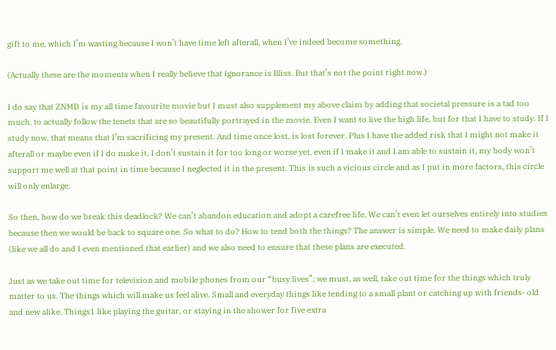gift to me, which I’m wasting because I won’t have time left afterall, when I’ve indeed become something.

(Actually these are the moments when I really believe that Ignorance is Bliss. But that’s not the point right now.)

I do say that ZNMD is my all time favourite movie but I must also supplement my above claim by adding that societal pressure is a tad too much, to actually follow the tenets that are so beautifully portrayed in the movie. Even I want to live the high life, but for that I have to study. If I study now, that means that I’m sacrificing my present. And time once lost, is lost forever. Plus I have the added risk that I might not make it afterall or maybe even if I do make it, I don’t sustain it for too long or worse yet, even if I make it and I am able to sustain it, my body won’t support me well at that point in time because I neglected it in the present. This is such a vicious circle and as I put in more factors, this circle will only enlarge.

So then, how do we break this deadlock? We can’t abandon education and adopt a carefree life. We can’t even let ourselves entirely into studies because then we would be back to square one. So what to do? How to tend both the things? The answer is simple. We need to make daily plans (like we all do and I even mentioned that earlier) and we also need to ensure that these plans are executed.

Just as we take out time for television and mobile phones from our “busy lives”; we must, as well, take out time for the things which truly matter to us. The things which will make us feel alive. Small and everyday things like tending to a small plant or catching up with friends- old and new alike. Things1 like playing the guitar, or staying in the shower for five extra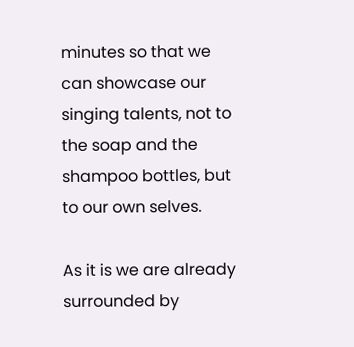minutes so that we can showcase our singing talents, not to the soap and the shampoo bottles, but to our own selves.

As it is we are already surrounded by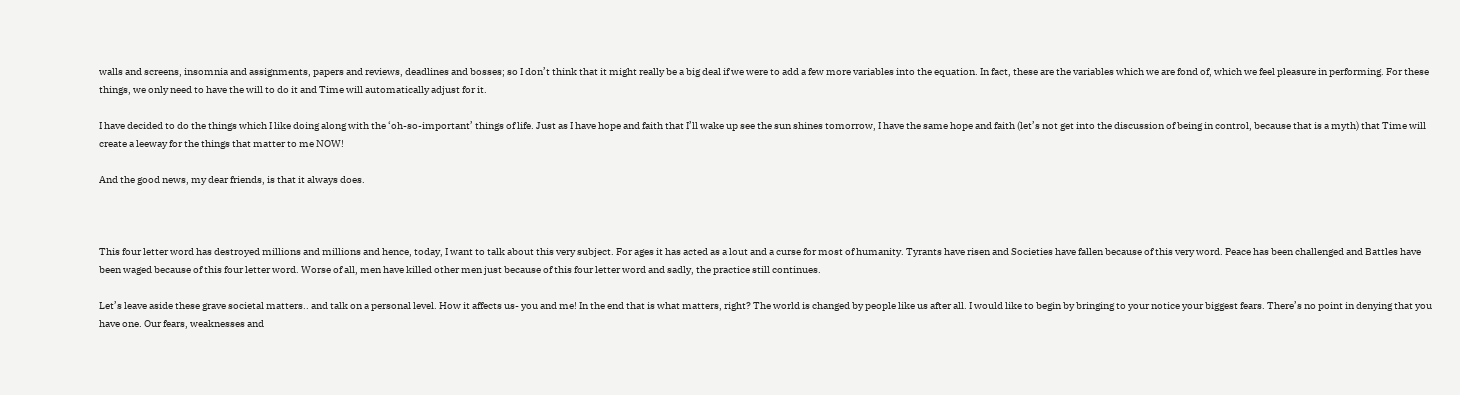walls and screens, insomnia and assignments, papers and reviews, deadlines and bosses; so I don’t think that it might really be a big deal if we were to add a few more variables into the equation. In fact, these are the variables which we are fond of, which we feel pleasure in performing. For these things, we only need to have the will to do it and Time will automatically adjust for it.

I have decided to do the things which I like doing along with the ‘oh-so-important’ things of life. Just as I have hope and faith that I’ll wake up see the sun shines tomorrow, I have the same hope and faith (let’s not get into the discussion of being in control, because that is a myth) that Time will create a leeway for the things that matter to me NOW!

And the good news, my dear friends, is that it always does.



This four letter word has destroyed millions and millions and hence, today, I want to talk about this very subject. For ages it has acted as a lout and a curse for most of humanity. Tyrants have risen and Societies have fallen because of this very word. Peace has been challenged and Battles have been waged because of this four letter word. Worse of all, men have killed other men just because of this four letter word and sadly, the practice still continues.

Let’s leave aside these grave societal matters.. and talk on a personal level. How it affects us- you and me! In the end that is what matters, right? The world is changed by people like us after all. I would like to begin by bringing to your notice your biggest fears. There’s no point in denying that you have one. Our fears, weaknesses and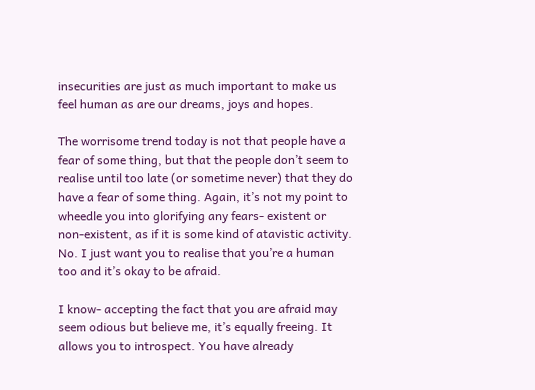insecurities are just as much important to make us feel human as are our dreams, joys and hopes.

The worrisome trend today is not that people have a fear of some thing, but that the people don’t seem to realise until too late (or sometime never) that they do have a fear of some thing. Again, it’s not my point to wheedle you into glorifying any fears- existent or non-existent, as if it is some kind of atavistic activity. No. I just want you to realise that you’re a human too and it’s okay to be afraid.

I know- accepting the fact that you are afraid may seem odious but believe me, it’s equally freeing. It allows you to introspect. You have already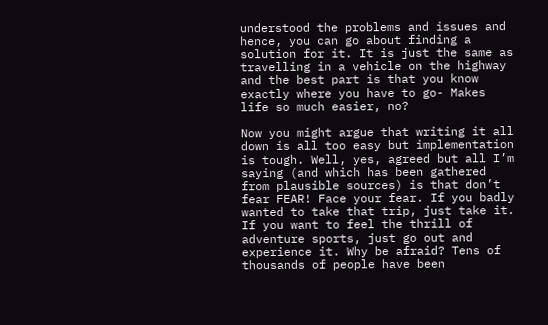understood the problems and issues and hence, you can go about finding a solution for it. It is just the same as travelling in a vehicle on the highway and the best part is that you know exactly where you have to go- Makes life so much easier, no?

Now you might argue that writing it all down is all too easy but implementation is tough. Well, yes, agreed but all I’m saying (and which has been gathered from plausible sources) is that don’t fear FEAR! Face your fear. If you badly wanted to take that trip, just take it. If you want to feel the thrill of adventure sports, just go out and experience it. Why be afraid? Tens of thousands of people have been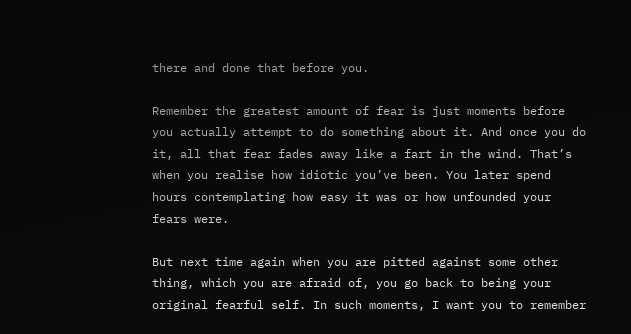there and done that before you.

Remember the greatest amount of fear is just moments before you actually attempt to do something about it. And once you do it, all that fear fades away like a fart in the wind. That’s when you realise how idiotic you’ve been. You later spend hours contemplating how easy it was or how unfounded your fears were.

But next time again when you are pitted against some other thing, which you are afraid of, you go back to being your original fearful self. In such moments, I want you to remember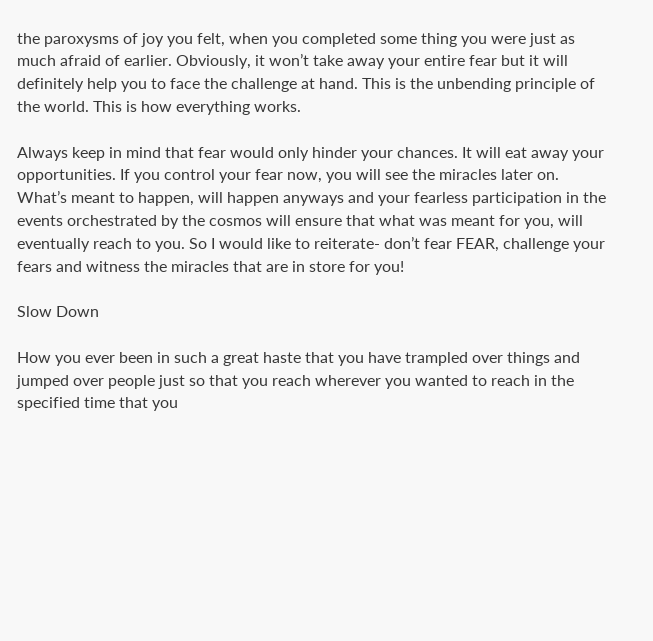the paroxysms of joy you felt, when you completed some thing you were just as much afraid of earlier. Obviously, it won’t take away your entire fear but it will definitely help you to face the challenge at hand. This is the unbending principle of the world. This is how everything works.

Always keep in mind that fear would only hinder your chances. It will eat away your opportunities. If you control your fear now, you will see the miracles later on. What’s meant to happen, will happen anyways and your fearless participation in the events orchestrated by the cosmos will ensure that what was meant for you, will eventually reach to you. So I would like to reiterate- don’t fear FEAR, challenge your fears and witness the miracles that are in store for you!

Slow Down

How you ever been in such a great haste that you have trampled over things and jumped over people just so that you reach wherever you wanted to reach in the specified time that you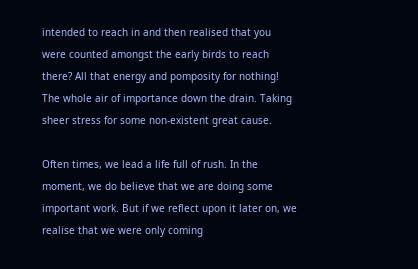intended to reach in and then realised that you were counted amongst the early birds to reach there? All that energy and pomposity for nothing! The whole air of importance down the drain. Taking sheer stress for some non-existent great cause.

Often times, we lead a life full of rush. In the moment, we do believe that we are doing some important work. But if we reflect upon it later on, we realise that we were only coming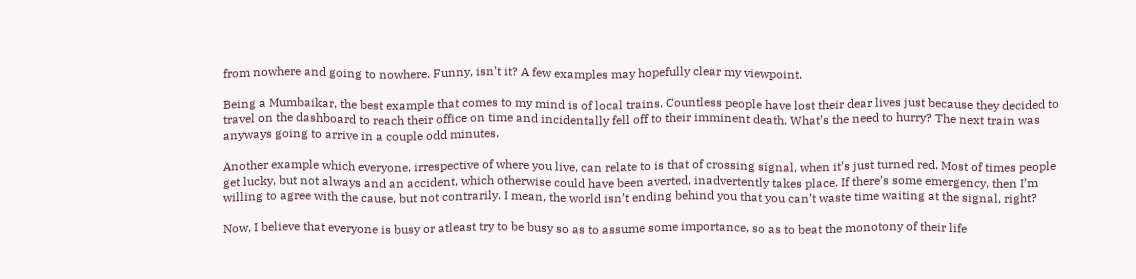from nowhere and going to nowhere. Funny, isn’t it? A few examples may hopefully clear my viewpoint.

Being a Mumbaikar, the best example that comes to my mind is of local trains. Countless people have lost their dear lives just because they decided to travel on the dashboard to reach their office on time and incidentally fell off to their imminent death. What’s the need to hurry? The next train was anyways going to arrive in a couple odd minutes.

Another example which everyone, irrespective of where you live, can relate to is that of crossing signal, when it’s just turned red. Most of times people get lucky, but not always and an accident, which otherwise could have been averted, inadvertently takes place. If there’s some emergency, then I’m willing to agree with the cause, but not contrarily. I mean, the world isn’t ending behind you that you can’t waste time waiting at the signal, right?

Now, I believe that everyone is busy or atleast try to be busy so as to assume some importance, so as to beat the monotony of their life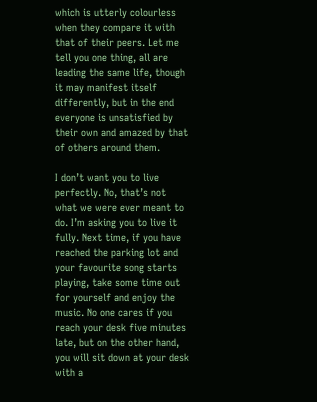which is utterly colourless when they compare it with that of their peers. Let me tell you one thing, all are leading the same life, though it may manifest itself differently, but in the end everyone is unsatisfied by their own and amazed by that of others around them.

I don’t want you to live perfectly. No, that’s not what we were ever meant to do. I’m asking you to live it fully. Next time, if you have reached the parking lot and your favourite song starts playing, take some time out for yourself and enjoy the music. No one cares if you reach your desk five minutes late, but on the other hand, you will sit down at your desk with a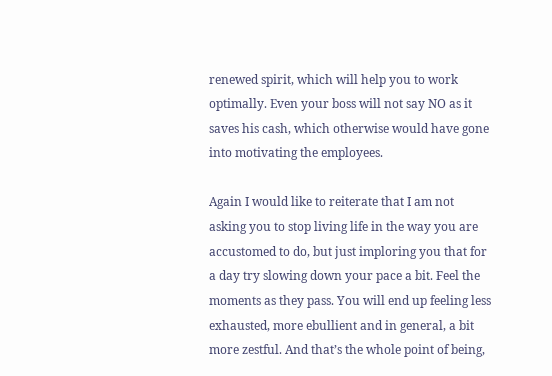renewed spirit, which will help you to work optimally. Even your boss will not say NO as it saves his cash, which otherwise would have gone into motivating the employees.

Again I would like to reiterate that I am not asking you to stop living life in the way you are accustomed to do, but just imploring you that for a day try slowing down your pace a bit. Feel the moments as they pass. You will end up feeling less exhausted, more ebullient and in general, a bit more zestful. And that’s the whole point of being,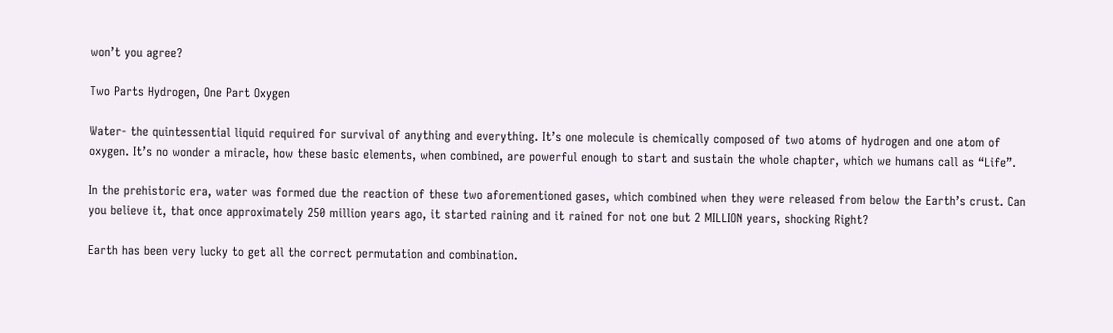won’t you agree?

Two Parts Hydrogen, One Part Oxygen

Water- the quintessential liquid required for survival of anything and everything. It’s one molecule is chemically composed of two atoms of hydrogen and one atom of oxygen. It’s no wonder a miracle, how these basic elements, when combined, are powerful enough to start and sustain the whole chapter, which we humans call as “Life”.

In the prehistoric era, water was formed due the reaction of these two aforementioned gases, which combined when they were released from below the Earth’s crust. Can you believe it, that once approximately 250 million years ago, it started raining and it rained for not one but 2 MILLION years, shocking Right?

Earth has been very lucky to get all the correct permutation and combination.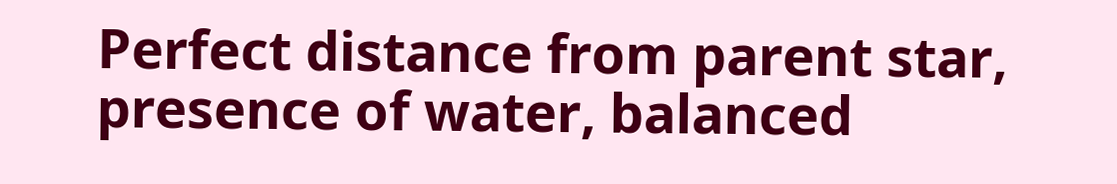Perfect distance from parent star, presence of water, balanced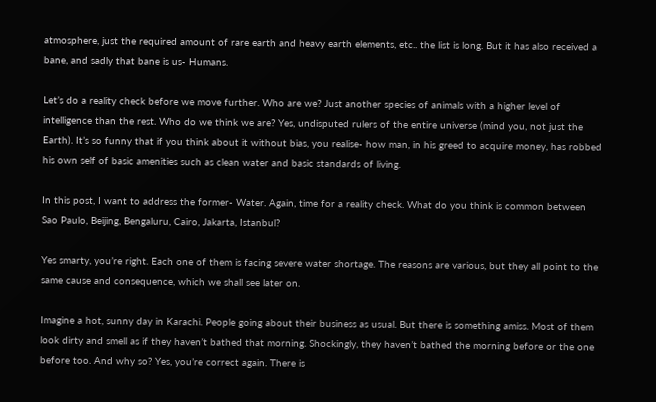atmosphere, just the required amount of rare earth and heavy earth elements, etc.. the list is long. But it has also received a bane, and sadly that bane is us- Humans.

Let’s do a reality check before we move further. Who are we? Just another species of animals with a higher level of intelligence than the rest. Who do we think we are? Yes, undisputed rulers of the entire universe (mind you, not just the Earth). It’s so funny that if you think about it without bias, you realise- how man, in his greed to acquire money, has robbed his own self of basic amenities such as clean water and basic standards of living.

In this post, I want to address the former- Water. Again, time for a reality check. What do you think is common between Sao Paulo, Beijing, Bengaluru, Cairo, Jakarta, Istanbul?

Yes smarty, you’re right. Each one of them is facing severe water shortage. The reasons are various, but they all point to the same cause and consequence, which we shall see later on.

Imagine a hot, sunny day in Karachi. People going about their business as usual. But there is something amiss. Most of them look dirty and smell as if they haven’t bathed that morning. Shockingly, they haven’t bathed the morning before or the one before too. And why so? Yes, you’re correct again. There is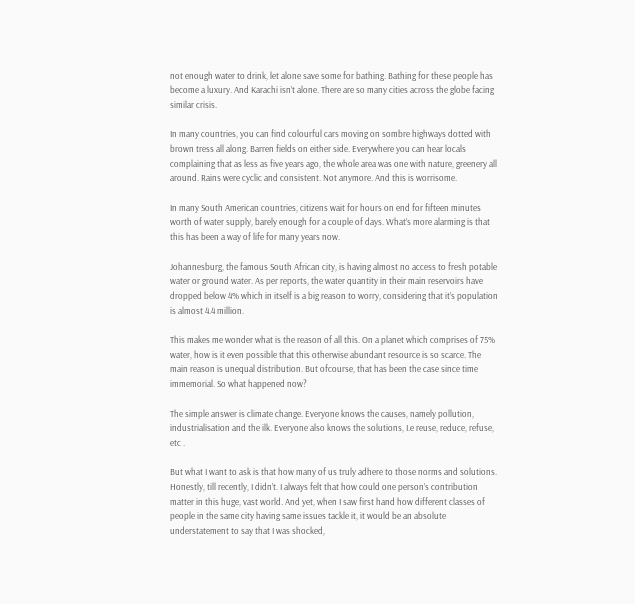not enough water to drink, let alone save some for bathing. Bathing for these people has become a luxury. And Karachi isn’t alone. There are so many cities across the globe facing similar crisis.

In many countries, you can find colourful cars moving on sombre highways dotted with brown tress all along. Barren fields on either side. Everywhere you can hear locals complaining that as less as five years ago, the whole area was one with nature, greenery all around. Rains were cyclic and consistent. Not anymore. And this is worrisome.

In many South American countries, citizens wait for hours on end for fifteen minutes worth of water supply, barely enough for a couple of days. What’s more alarming is that this has been a way of life for many years now.

Johannesburg, the famous South African city, is having almost no access to fresh potable water or ground water. As per reports, the water quantity in their main reservoirs have dropped below 4% which in itself is a big reason to worry, considering that it’s population is almost 4.4 million.

This makes me wonder what is the reason of all this. On a planet which comprises of 75% water, how is it even possible that this otherwise abundant resource is so scarce. The main reason is unequal distribution. But ofcourse, that has been the case since time immemorial. So what happened now?

The simple answer is climate change. Everyone knows the causes, namely pollution, industrialisation and the ilk. Everyone also knows the solutions, I.e reuse, reduce, refuse, etc .

But what I want to ask is that how many of us truly adhere to those norms and solutions. Honestly, till recently, I didn’t. I always felt that how could one person’s contribution matter in this huge, vast world. And yet, when I saw first hand how different classes of people in the same city having same issues tackle it, it would be an absolute understatement to say that I was shocked,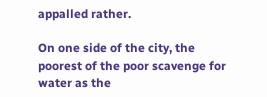appalled rather.

On one side of the city, the poorest of the poor scavenge for water as the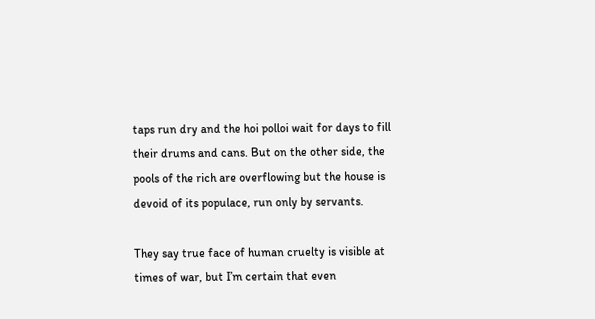taps run dry and the hoi polloi wait for days to fill their drums and cans. But on the other side, the pools of the rich are overflowing but the house is devoid of its populace, run only by servants.

They say true face of human cruelty is visible at times of war, but I’m certain that even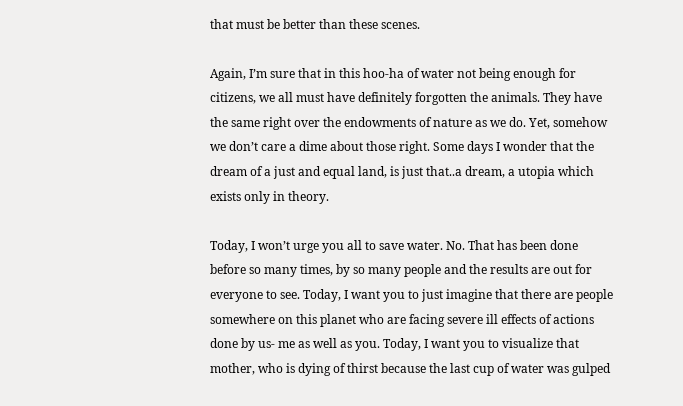that must be better than these scenes.

Again, I’m sure that in this hoo-ha of water not being enough for citizens, we all must have definitely forgotten the animals. They have the same right over the endowments of nature as we do. Yet, somehow we don’t care a dime about those right. Some days I wonder that the dream of a just and equal land, is just that..a dream, a utopia which exists only in theory.

Today, I won’t urge you all to save water. No. That has been done before so many times, by so many people and the results are out for everyone to see. Today, I want you to just imagine that there are people somewhere on this planet who are facing severe ill effects of actions done by us- me as well as you. Today, I want you to visualize that mother, who is dying of thirst because the last cup of water was gulped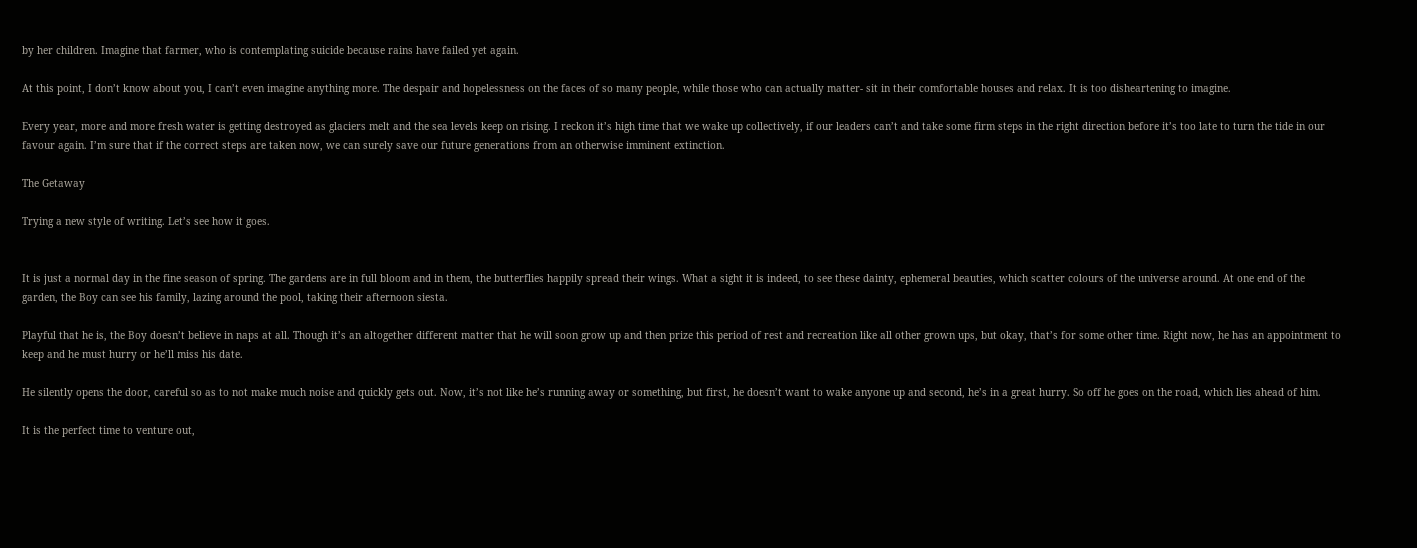by her children. Imagine that farmer, who is contemplating suicide because rains have failed yet again.

At this point, I don’t know about you, I can’t even imagine anything more. The despair and hopelessness on the faces of so many people, while those who can actually matter- sit in their comfortable houses and relax. It is too disheartening to imagine.

Every year, more and more fresh water is getting destroyed as glaciers melt and the sea levels keep on rising. I reckon it’s high time that we wake up collectively, if our leaders can’t and take some firm steps in the right direction before it’s too late to turn the tide in our favour again. I’m sure that if the correct steps are taken now, we can surely save our future generations from an otherwise imminent extinction.

The Getaway

Trying a new style of writing. Let’s see how it goes.


It is just a normal day in the fine season of spring. The gardens are in full bloom and in them, the butterflies happily spread their wings. What a sight it is indeed, to see these dainty, ephemeral beauties, which scatter colours of the universe around. At one end of the garden, the Boy can see his family, lazing around the pool, taking their afternoon siesta.

Playful that he is, the Boy doesn’t believe in naps at all. Though it’s an altogether different matter that he will soon grow up and then prize this period of rest and recreation like all other grown ups, but okay, that’s for some other time. Right now, he has an appointment to keep and he must hurry or he’ll miss his date.

He silently opens the door, careful so as to not make much noise and quickly gets out. Now, it’s not like he’s running away or something, but first, he doesn’t want to wake anyone up and second, he’s in a great hurry. So off he goes on the road, which lies ahead of him.

It is the perfect time to venture out,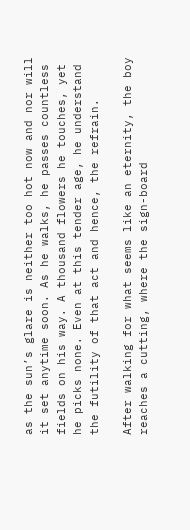as the sun’s glare is neither too hot now and nor will it set anytime soon. As he walks, he passes countless fields on his way. A thousand flowers he touches, yet he picks none. Even at this tender age, he understand the futility of that act and hence, the refrain.

After walking for what seems like an eternity, the boy reaches a cutting, where the sign-board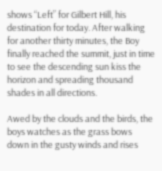shows “Left” for Gilbert Hill, his destination for today. After walking for another thirty minutes, the Boy finally reached the summit, just in time to see the descending sun kiss the horizon and spreading thousand shades in all directions.

Awed by the clouds and the birds, the boys watches as the grass bows down in the gusty winds and rises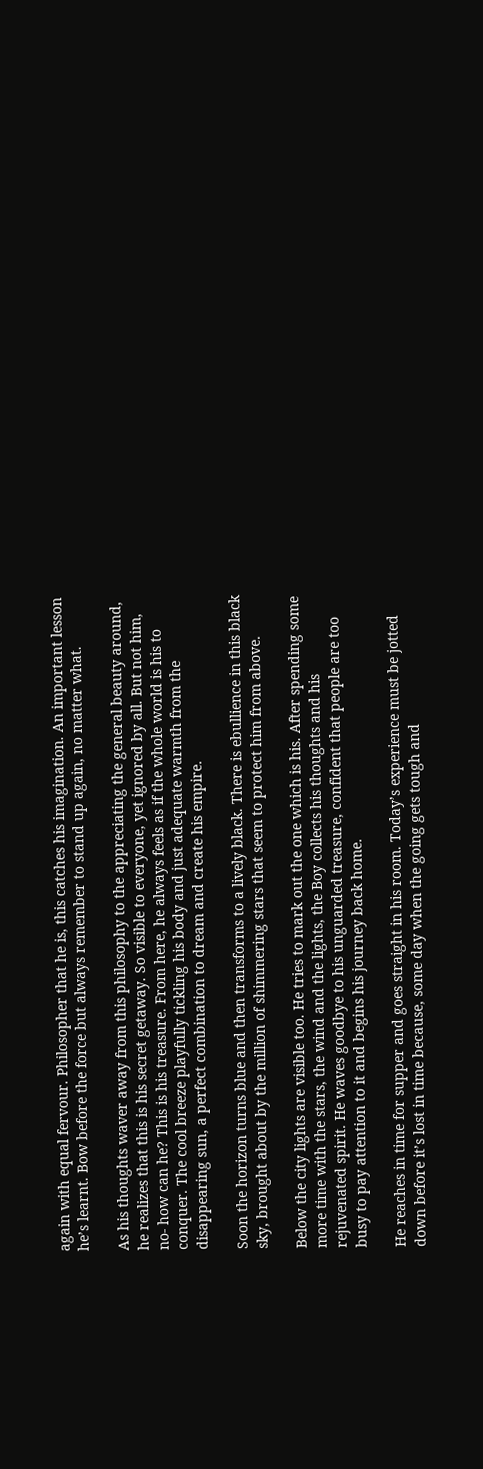again with equal fervour. Philosopher that he is, this catches his imagination. An important lesson he’s learnt. Bow before the force but always remember to stand up again, no matter what.

As his thoughts waver away from this philosophy to the appreciating the general beauty around, he realizes that this is his secret getaway. So visible to everyone, yet ignored by all. But not him, no- how can he? This is his treasure. From here, he always feels as if the whole world is his to conquer. The cool breeze playfully tickling his body and just adequate warmth from the disappearing sun, a perfect combination to dream and create his empire.

Soon the horizon turns blue and then transforms to a lively black. There is ebullience in this black sky, brought about by the million of shimmering stars that seem to protect him from above.

Below the city lights are visible too. He tries to mark out the one which is his. After spending some more time with the stars, the wind and the lights, the Boy collects his thoughts and his rejuvenated spirit. He waves goodbye to his unguarded treasure, confident that people are too busy to pay attention to it and begins his journey back home.

He reaches in time for supper and goes straight in his room. Today’s experience must be jotted down before it’s lost in time because, some day when the going gets tough and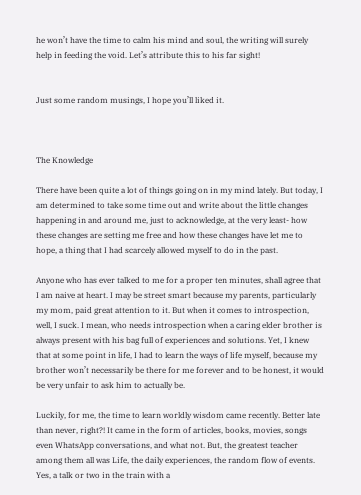he won’t have the time to calm his mind and soul, the writing will surely help in feeding the void. Let’s attribute this to his far sight!


Just some random musings, I hope you’ll liked it.



The Knowledge

There have been quite a lot of things going on in my mind lately. But today, I am determined to take some time out and write about the little changes happening in and around me, just to acknowledge, at the very least- how these changes are setting me free and how these changes have let me to hope, a thing that I had scarcely allowed myself to do in the past.

Anyone who has ever talked to me for a proper ten minutes, shall agree that I am naive at heart. I may be street smart because my parents, particularly my mom, paid great attention to it. But when it comes to introspection, well, I suck. I mean, who needs introspection when a caring elder brother is always present with his bag full of experiences and solutions. Yet, I knew that at some point in life, I had to learn the ways of life myself, because my brother won’t necessarily be there for me forever and to be honest, it would be very unfair to ask him to actually be.

Luckily, for me, the time to learn worldly wisdom came recently. Better late than never, right?! It came in the form of articles, books, movies, songs even WhatsApp conversations, and what not. But, the greatest teacher among them all was Life, the daily experiences, the random flow of events. Yes, a talk or two in the train with a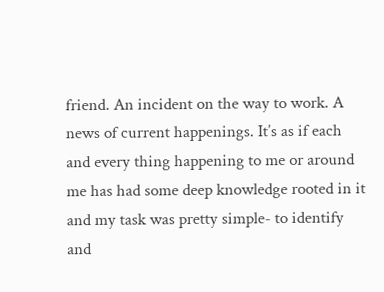friend. An incident on the way to work. A news of current happenings. It’s as if each and every thing happening to me or around me has had some deep knowledge rooted in it and my task was pretty simple- to identify and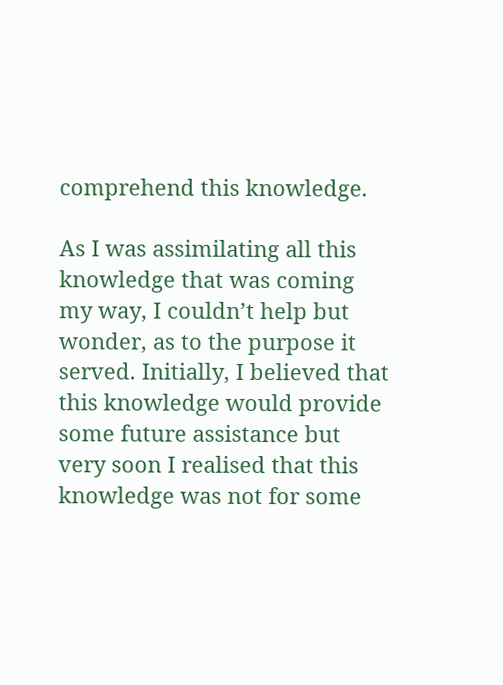comprehend this knowledge.

As I was assimilating all this knowledge that was coming my way, I couldn’t help but wonder, as to the purpose it served. Initially, I believed that this knowledge would provide some future assistance but very soon I realised that this knowledge was not for some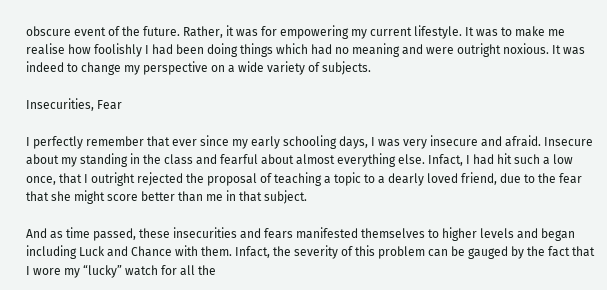obscure event of the future. Rather, it was for empowering my current lifestyle. It was to make me realise how foolishly I had been doing things which had no meaning and were outright noxious. It was indeed to change my perspective on a wide variety of subjects.

Insecurities, Fear

I perfectly remember that ever since my early schooling days, I was very insecure and afraid. Insecure about my standing in the class and fearful about almost everything else. Infact, I had hit such a low once, that I outright rejected the proposal of teaching a topic to a dearly loved friend, due to the fear that she might score better than me in that subject.

And as time passed, these insecurities and fears manifested themselves to higher levels and began including Luck and Chance with them. Infact, the severity of this problem can be gauged by the fact that I wore my “lucky” watch for all the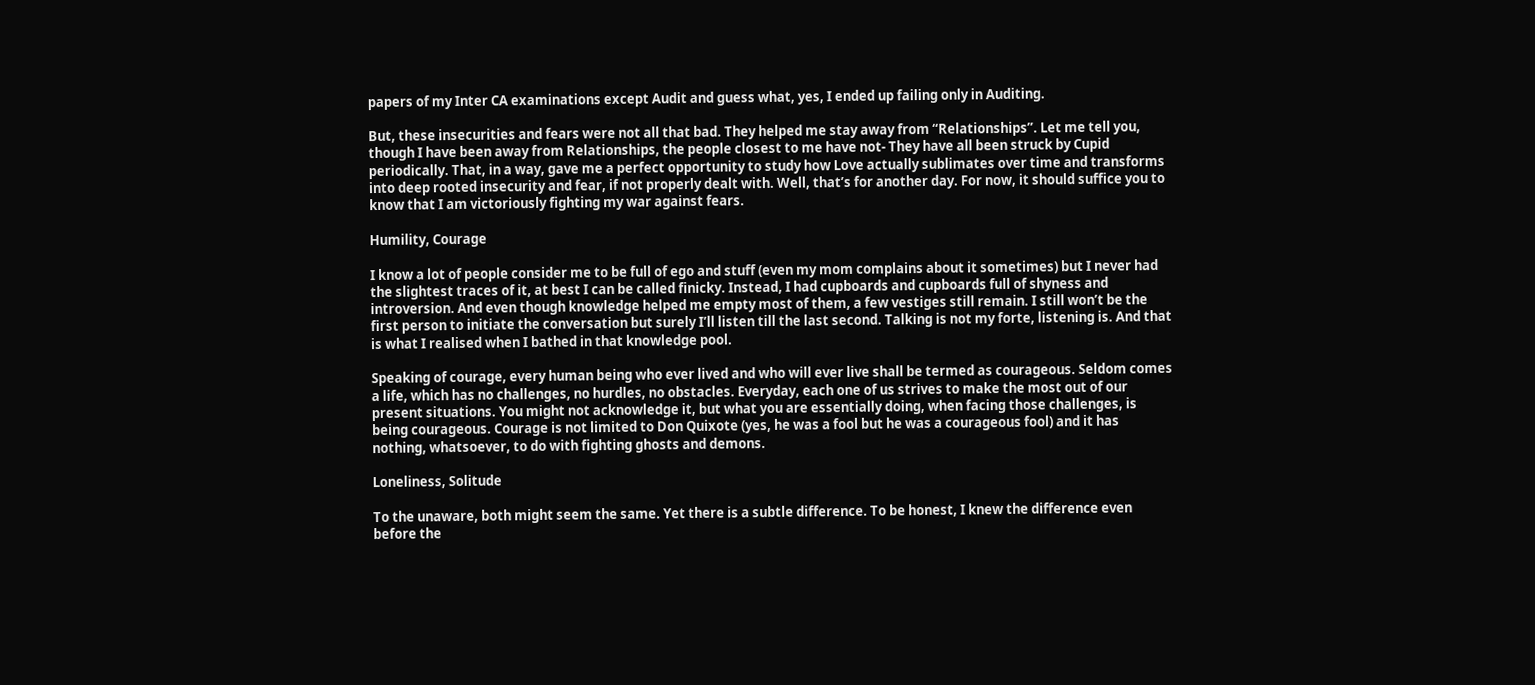papers of my Inter CA examinations except Audit and guess what, yes, I ended up failing only in Auditing.

But, these insecurities and fears were not all that bad. They helped me stay away from “Relationships”. Let me tell you, though I have been away from Relationships, the people closest to me have not- They have all been struck by Cupid periodically. That, in a way, gave me a perfect opportunity to study how Love actually sublimates over time and transforms into deep rooted insecurity and fear, if not properly dealt with. Well, that’s for another day. For now, it should suffice you to know that I am victoriously fighting my war against fears.

Humility, Courage

I know a lot of people consider me to be full of ego and stuff (even my mom complains about it sometimes) but I never had the slightest traces of it, at best I can be called finicky. Instead, I had cupboards and cupboards full of shyness and introversion. And even though knowledge helped me empty most of them, a few vestiges still remain. I still won’t be the first person to initiate the conversation but surely I’ll listen till the last second. Talking is not my forte, listening is. And that is what I realised when I bathed in that knowledge pool.

Speaking of courage, every human being who ever lived and who will ever live shall be termed as courageous. Seldom comes a life, which has no challenges, no hurdles, no obstacles. Everyday, each one of us strives to make the most out of our present situations. You might not acknowledge it, but what you are essentially doing, when facing those challenges, is being courageous. Courage is not limited to Don Quixote (yes, he was a fool but he was a courageous fool) and it has nothing, whatsoever, to do with fighting ghosts and demons.

Loneliness, Solitude

To the unaware, both might seem the same. Yet there is a subtle difference. To be honest, I knew the difference even before the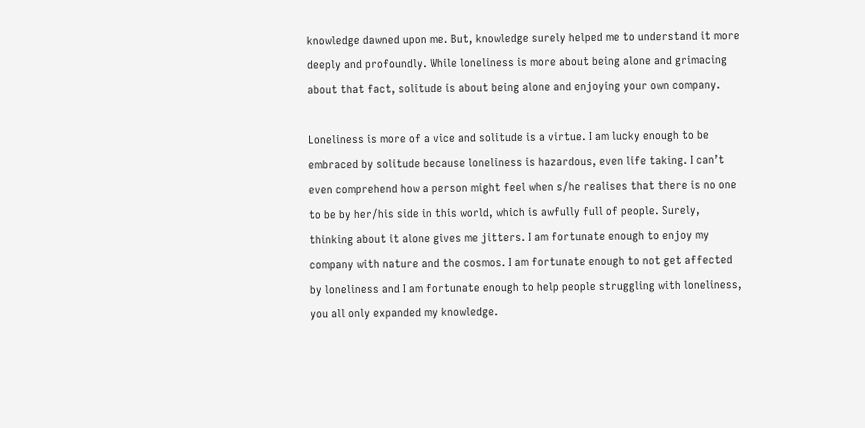knowledge dawned upon me. But, knowledge surely helped me to understand it more deeply and profoundly. While loneliness is more about being alone and grimacing about that fact, solitude is about being alone and enjoying your own company.

Loneliness is more of a vice and solitude is a virtue. I am lucky enough to be embraced by solitude because loneliness is hazardous, even life taking. I can’t even comprehend how a person might feel when s/he realises that there is no one to be by her/his side in this world, which is awfully full of people. Surely, thinking about it alone gives me jitters. I am fortunate enough to enjoy my company with nature and the cosmos. I am fortunate enough to not get affected by loneliness and I am fortunate enough to help people struggling with loneliness, you all only expanded my knowledge.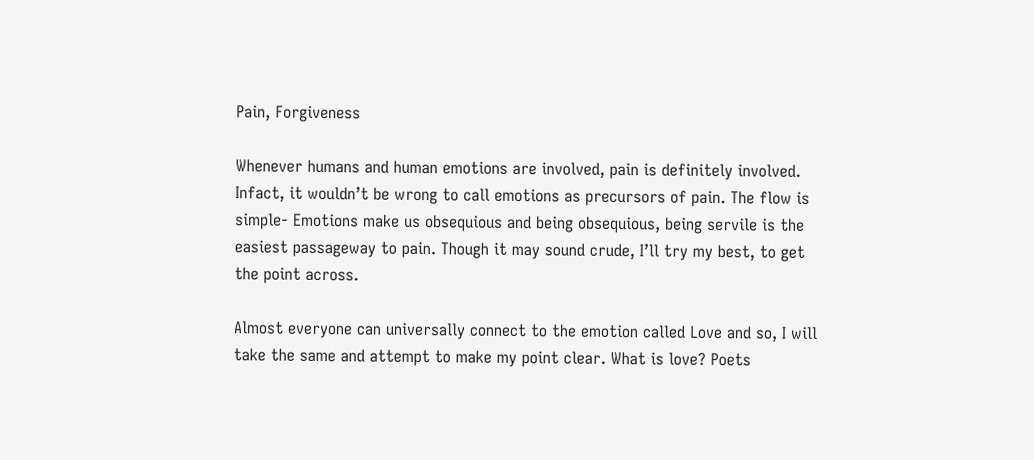Pain, Forgiveness

Whenever humans and human emotions are involved, pain is definitely involved. Infact, it wouldn’t be wrong to call emotions as precursors of pain. The flow is simple- Emotions make us obsequious and being obsequious, being servile is the easiest passageway to pain. Though it may sound crude, I’ll try my best, to get the point across.

Almost everyone can universally connect to the emotion called Love and so, I will take the same and attempt to make my point clear. What is love? Poets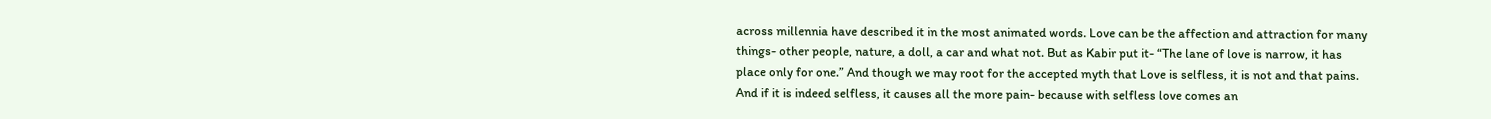across millennia have described it in the most animated words. Love can be the affection and attraction for many things- other people, nature, a doll, a car and what not. But as Kabir put it- “The lane of love is narrow, it has place only for one.” And though we may root for the accepted myth that Love is selfless, it is not and that pains. And if it is indeed selfless, it causes all the more pain- because with selfless love comes an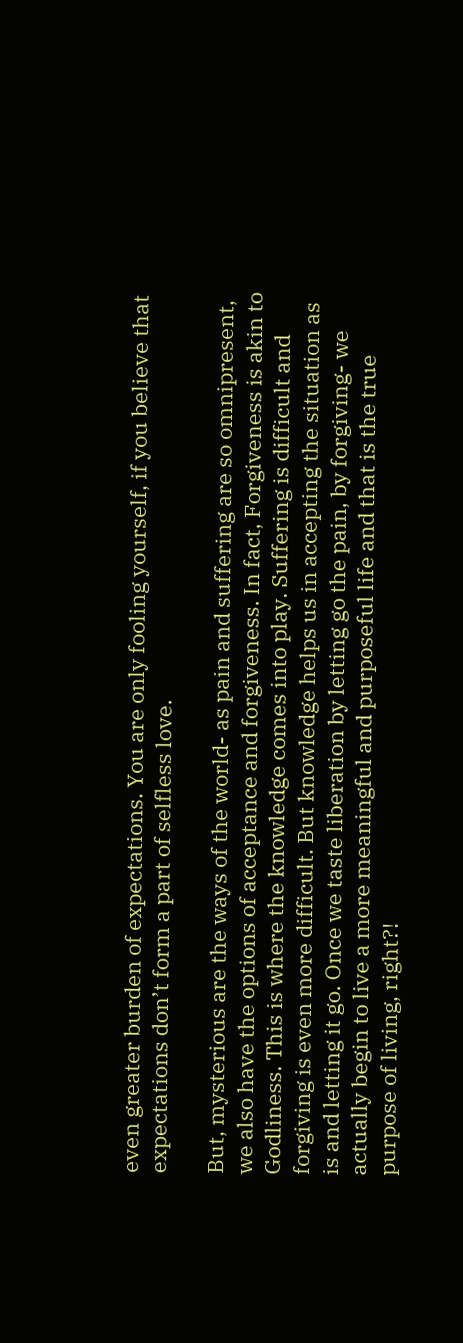even greater burden of expectations. You are only fooling yourself, if you believe that expectations don’t form a part of selfless love.

But, mysterious are the ways of the world- as pain and suffering are so omnipresent, we also have the options of acceptance and forgiveness. In fact, Forgiveness is akin to Godliness. This is where the knowledge comes into play. Suffering is difficult and forgiving is even more difficult. But knowledge helps us in accepting the situation as is and letting it go. Once we taste liberation by letting go the pain, by forgiving- we actually begin to live a more meaningful and purposeful life and that is the true purpose of living, right?!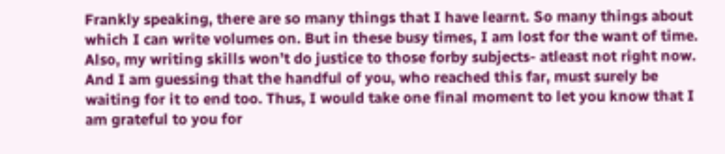Frankly speaking, there are so many things that I have learnt. So many things about which I can write volumes on. But in these busy times, I am lost for the want of time. Also, my writing skills won’t do justice to those forby subjects- atleast not right now. And I am guessing that the handful of you, who reached this far, must surely be waiting for it to end too. Thus, I would take one final moment to let you know that I am grateful to you for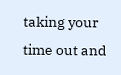taking your time out and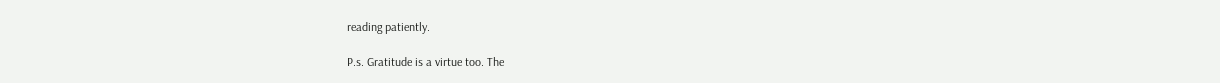reading patiently.

P.s. Gratitude is a virtue too. The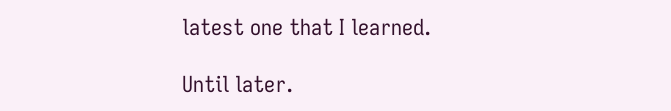latest one that I learned.

Until later.